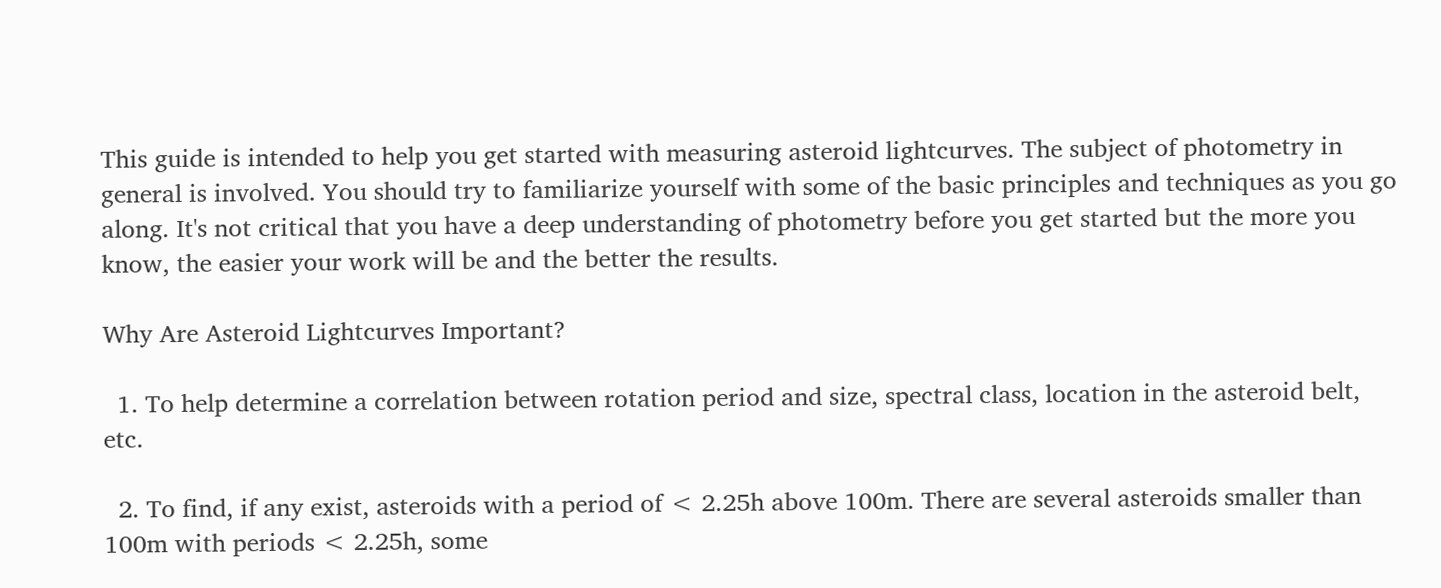This guide is intended to help you get started with measuring asteroid lightcurves. The subject of photometry in general is involved. You should try to familiarize yourself with some of the basic principles and techniques as you go along. It's not critical that you have a deep understanding of photometry before you get started but the more you know, the easier your work will be and the better the results.

Why Are Asteroid Lightcurves Important?

  1. To help determine a correlation between rotation period and size, spectral class, location in the asteroid belt, etc.

  2. To find, if any exist, asteroids with a period of < 2.25h above 100m. There are several asteroids smaller than 100m with periods < 2.25h, some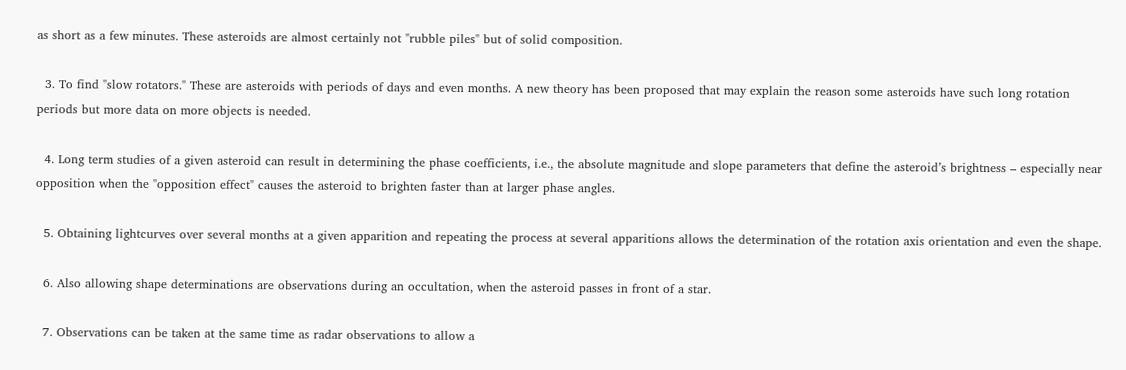as short as a few minutes. These asteroids are almost certainly not "rubble piles" but of solid composition.

  3. To find "slow rotators." These are asteroids with periods of days and even months. A new theory has been proposed that may explain the reason some asteroids have such long rotation periods but more data on more objects is needed.

  4. Long term studies of a given asteroid can result in determining the phase coefficients, i.e., the absolute magnitude and slope parameters that define the asteroid’s brightness – especially near opposition when the "opposition effect" causes the asteroid to brighten faster than at larger phase angles.

  5. Obtaining lightcurves over several months at a given apparition and repeating the process at several apparitions allows the determination of the rotation axis orientation and even the shape.

  6. Also allowing shape determinations are observations during an occultation, when the asteroid passes in front of a star.

  7. Observations can be taken at the same time as radar observations to allow a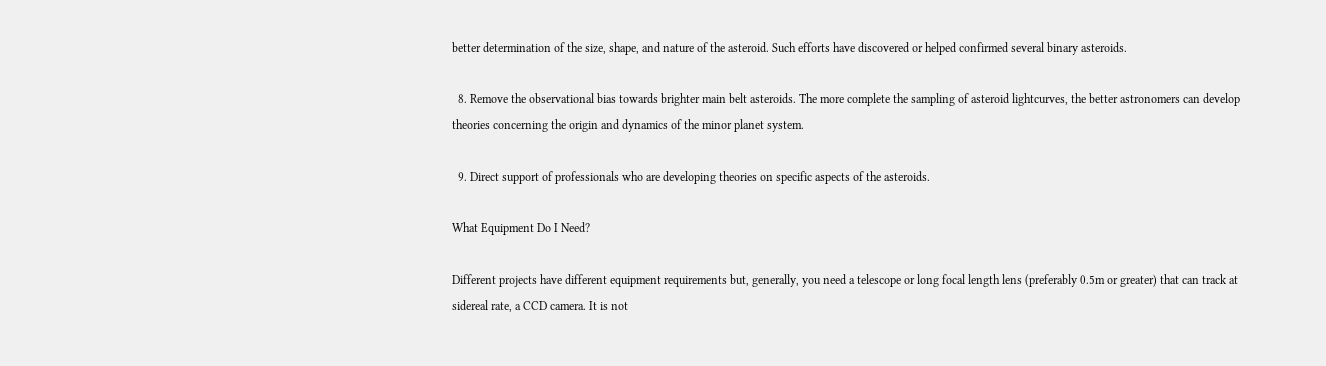better determination of the size, shape, and nature of the asteroid. Such efforts have discovered or helped confirmed several binary asteroids.

  8. Remove the observational bias towards brighter main belt asteroids. The more complete the sampling of asteroid lightcurves, the better astronomers can develop theories concerning the origin and dynamics of the minor planet system.

  9. Direct support of professionals who are developing theories on specific aspects of the asteroids.

What Equipment Do I Need?

Different projects have different equipment requirements but, generally, you need a telescope or long focal length lens (preferably 0.5m or greater) that can track at sidereal rate, a CCD camera. It is not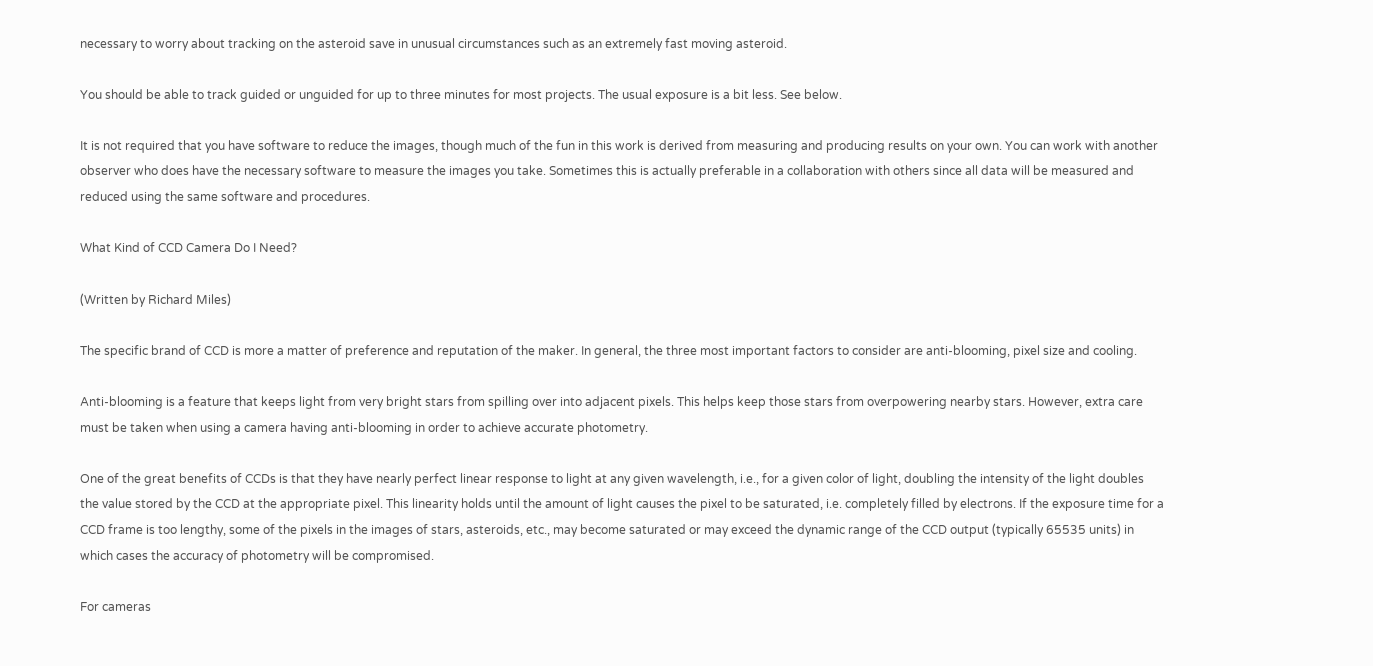necessary to worry about tracking on the asteroid save in unusual circumstances such as an extremely fast moving asteroid.

You should be able to track guided or unguided for up to three minutes for most projects. The usual exposure is a bit less. See below.

It is not required that you have software to reduce the images, though much of the fun in this work is derived from measuring and producing results on your own. You can work with another observer who does have the necessary software to measure the images you take. Sometimes this is actually preferable in a collaboration with others since all data will be measured and reduced using the same software and procedures.

What Kind of CCD Camera Do I Need?

(Written by Richard Miles)

The specific brand of CCD is more a matter of preference and reputation of the maker. In general, the three most important factors to consider are anti-blooming, pixel size and cooling.

Anti-blooming is a feature that keeps light from very bright stars from spilling over into adjacent pixels. This helps keep those stars from overpowering nearby stars. However, extra care must be taken when using a camera having anti-blooming in order to achieve accurate photometry.

One of the great benefits of CCDs is that they have nearly perfect linear response to light at any given wavelength, i.e., for a given color of light, doubling the intensity of the light doubles the value stored by the CCD at the appropriate pixel. This linearity holds until the amount of light causes the pixel to be saturated, i.e. completely filled by electrons. If the exposure time for a CCD frame is too lengthy, some of the pixels in the images of stars, asteroids, etc., may become saturated or may exceed the dynamic range of the CCD output (typically 65535 units) in which cases the accuracy of photometry will be compromised.

For cameras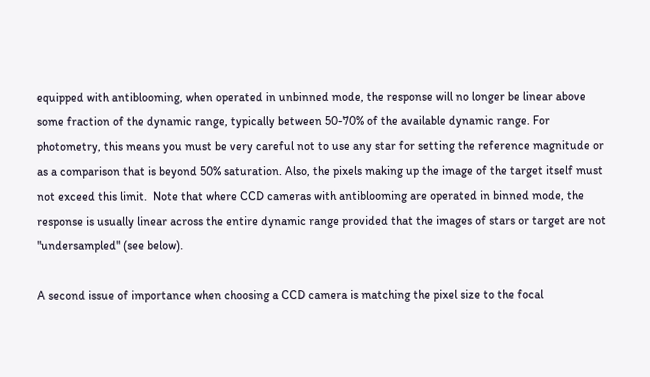equipped with antiblooming, when operated in unbinned mode, the response will no longer be linear above some fraction of the dynamic range, typically between 50-70% of the available dynamic range. For photometry, this means you must be very careful not to use any star for setting the reference magnitude or as a comparison that is beyond 50% saturation. Also, the pixels making up the image of the target itself must not exceed this limit.  Note that where CCD cameras with antiblooming are operated in binned mode, the response is usually linear across the entire dynamic range provided that the images of stars or target are not "undersampled" (see below).

A second issue of importance when choosing a CCD camera is matching the pixel size to the focal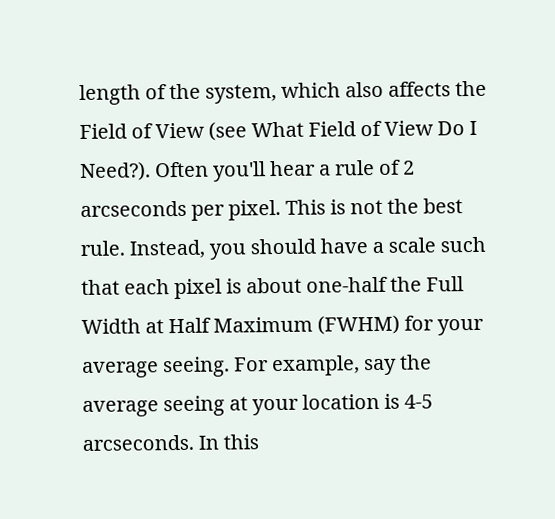length of the system, which also affects the Field of View (see What Field of View Do I Need?). Often you'll hear a rule of 2 arcseconds per pixel. This is not the best rule. Instead, you should have a scale such that each pixel is about one-half the Full Width at Half Maximum (FWHM) for your average seeing. For example, say the average seeing at your location is 4-5 arcseconds. In this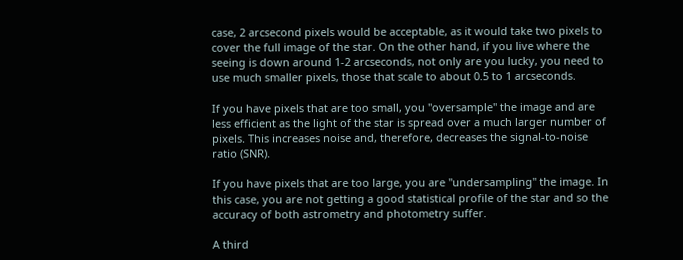case, 2 arcsecond pixels would be acceptable, as it would take two pixels to cover the full image of the star. On the other hand, if you live where the seeing is down around 1-2 arcseconds, not only are you lucky, you need to use much smaller pixels, those that scale to about 0.5 to 1 arcseconds.

If you have pixels that are too small, you "oversample" the image and are less efficient as the light of the star is spread over a much larger number of pixels. This increases noise and, therefore, decreases the signal-to-noise ratio (SNR).

If you have pixels that are too large, you are "undersampling" the image. In this case, you are not getting a good statistical profile of the star and so the accuracy of both astrometry and photometry suffer.

A third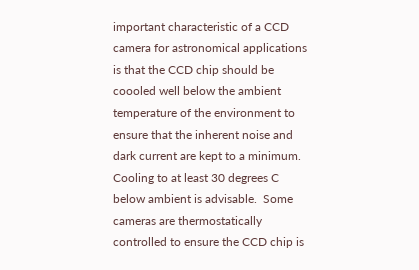important characteristic of a CCD camera for astronomical applications is that the CCD chip should be coooled well below the ambient temperature of the environment to ensure that the inherent noise and dark current are kept to a minimum.  Cooling to at least 30 degrees C below ambient is advisable.  Some cameras are thermostatically controlled to ensure the CCD chip is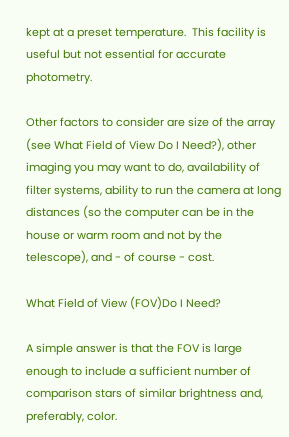kept at a preset temperature.  This facility is useful but not essential for accurate photometry.

Other factors to consider are size of the array (see What Field of View Do I Need?), other imaging you may want to do, availability of filter systems, ability to run the camera at long distances (so the computer can be in the house or warm room and not by the telescope), and - of course - cost.

What Field of View (FOV)Do I Need?

A simple answer is that the FOV is large enough to include a sufficient number of comparison stars of similar brightness and, preferably, color.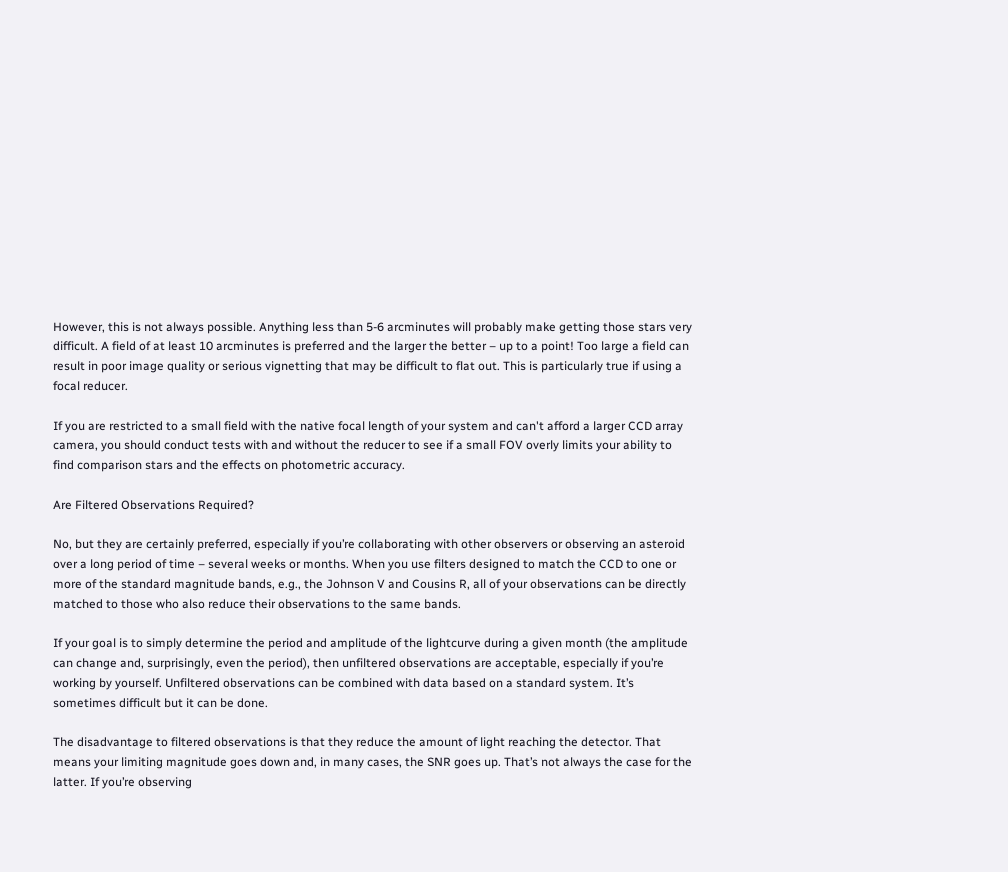However, this is not always possible. Anything less than 5-6 arcminutes will probably make getting those stars very difficult. A field of at least 10 arcminutes is preferred and the larger the better – up to a point! Too large a field can result in poor image quality or serious vignetting that may be difficult to flat out. This is particularly true if using a focal reducer.

If you are restricted to a small field with the native focal length of your system and can't afford a larger CCD array camera, you should conduct tests with and without the reducer to see if a small FOV overly limits your ability to find comparison stars and the effects on photometric accuracy.

Are Filtered Observations Required?

No, but they are certainly preferred, especially if you’re collaborating with other observers or observing an asteroid over a long period of time – several weeks or months. When you use filters designed to match the CCD to one or more of the standard magnitude bands, e.g., the Johnson V and Cousins R, all of your observations can be directly matched to those who also reduce their observations to the same bands.

If your goal is to simply determine the period and amplitude of the lightcurve during a given month (the amplitude can change and, surprisingly, even the period), then unfiltered observations are acceptable, especially if you’re working by yourself. Unfiltered observations can be combined with data based on a standard system. It’s sometimes difficult but it can be done.

The disadvantage to filtered observations is that they reduce the amount of light reaching the detector. That means your limiting magnitude goes down and, in many cases, the SNR goes up. That’s not always the case for the latter. If you’re observing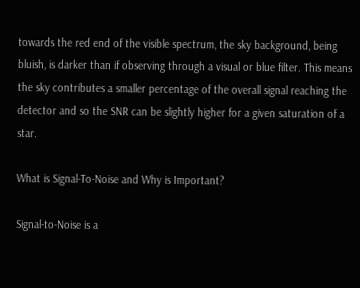towards the red end of the visible spectrum, the sky background, being bluish, is darker than if observing through a visual or blue filter. This means the sky contributes a smaller percentage of the overall signal reaching the detector and so the SNR can be slightly higher for a given saturation of a star.

What is Signal-To-Noise and Why is Important?

Signal-to-Noise is a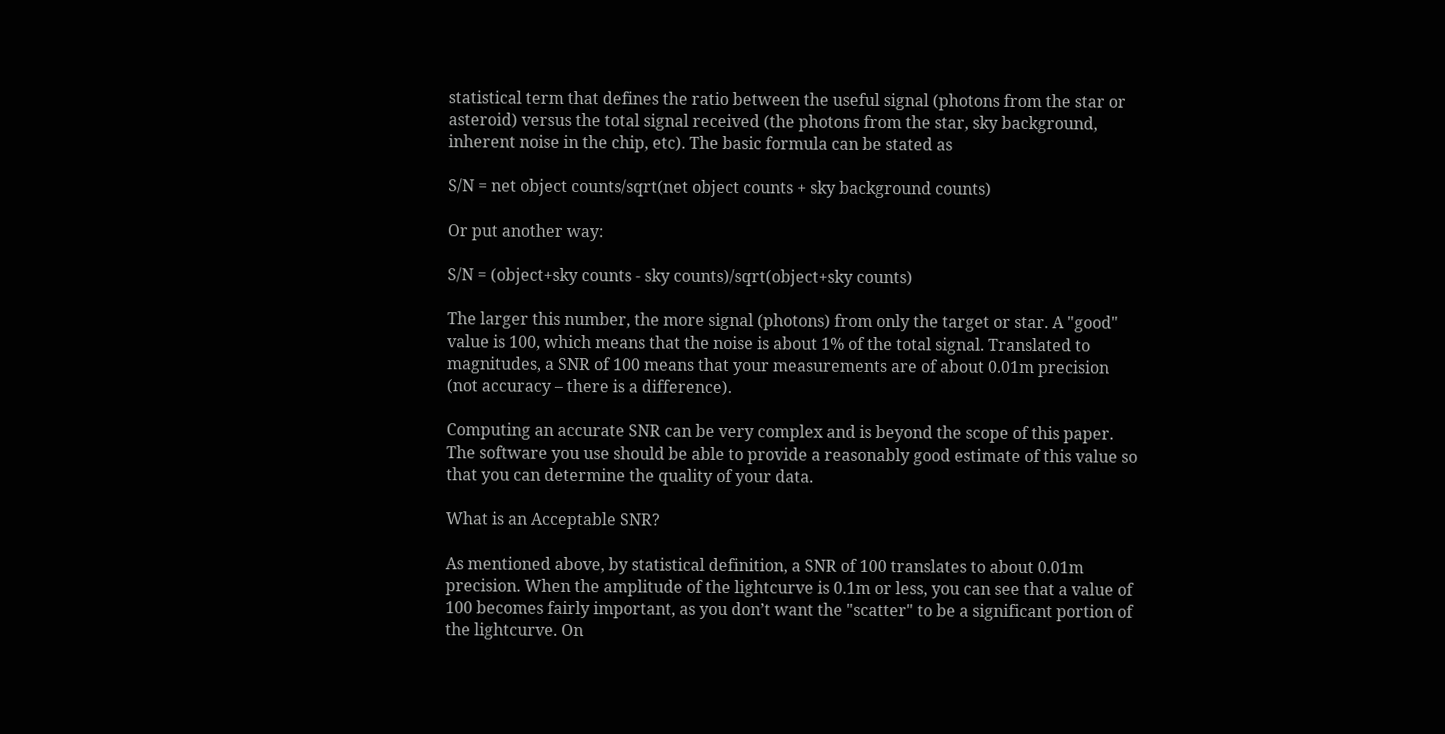statistical term that defines the ratio between the useful signal (photons from the star or asteroid) versus the total signal received (the photons from the star, sky background, inherent noise in the chip, etc). The basic formula can be stated as

S/N = net object counts/sqrt(net object counts + sky background counts)

Or put another way:

S/N = (object+sky counts - sky counts)/sqrt(object+sky counts)

The larger this number, the more signal (photons) from only the target or star. A "good" value is 100, which means that the noise is about 1% of the total signal. Translated to magnitudes, a SNR of 100 means that your measurements are of about 0.01m precision (not accuracy – there is a difference).

Computing an accurate SNR can be very complex and is beyond the scope of this paper. The software you use should be able to provide a reasonably good estimate of this value so that you can determine the quality of your data.

What is an Acceptable SNR?

As mentioned above, by statistical definition, a SNR of 100 translates to about 0.01m precision. When the amplitude of the lightcurve is 0.1m or less, you can see that a value of 100 becomes fairly important, as you don’t want the "scatter" to be a significant portion of the lightcurve. On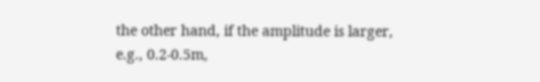the other hand, if the amplitude is larger, e.g., 0.2-0.5m,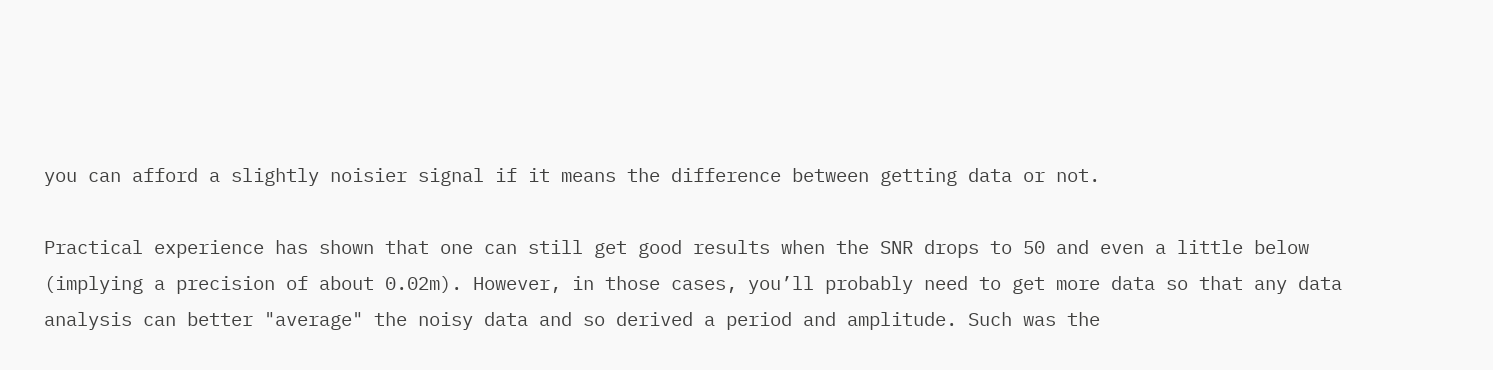you can afford a slightly noisier signal if it means the difference between getting data or not.

Practical experience has shown that one can still get good results when the SNR drops to 50 and even a little below (implying a precision of about 0.02m). However, in those cases, you’ll probably need to get more data so that any data analysis can better "average" the noisy data and so derived a period and amplitude. Such was the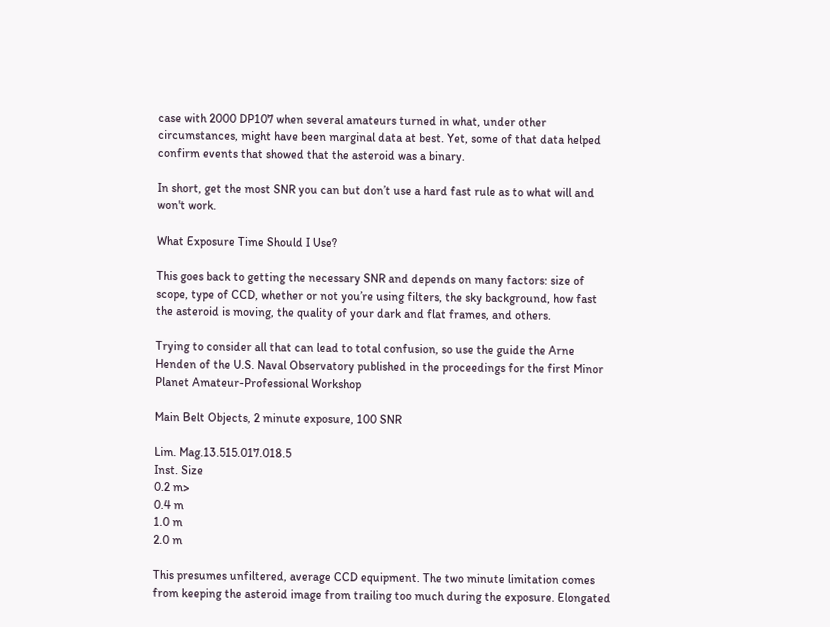case with 2000 DP107 when several amateurs turned in what, under other circumstances, might have been marginal data at best. Yet, some of that data helped confirm events that showed that the asteroid was a binary.

In short, get the most SNR you can but don’t use a hard fast rule as to what will and won't work.

What Exposure Time Should I Use?

This goes back to getting the necessary SNR and depends on many factors: size of scope, type of CCD, whether or not you’re using filters, the sky background, how fast the asteroid is moving, the quality of your dark and flat frames, and others.

Trying to consider all that can lead to total confusion, so use the guide the Arne Henden of the U.S. Naval Observatory published in the proceedings for the first Minor Planet Amateur-Professional Workshop

Main Belt Objects, 2 minute exposure, 100 SNR

Lim. Mag.13.515.017.018.5
Inst. Size
0.2 m>
0.4 m
1.0 m
2.0 m

This presumes unfiltered, average CCD equipment. The two minute limitation comes from keeping the asteroid image from trailing too much during the exposure. Elongated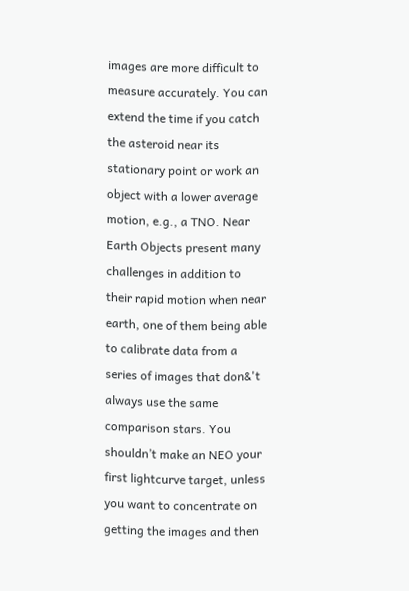images are more difficult to measure accurately. You can extend the time if you catch the asteroid near its stationary point or work an object with a lower average motion, e.g., a TNO. Near Earth Objects present many challenges in addition to their rapid motion when near earth, one of them being able to calibrate data from a series of images that don&'t always use the same comparison stars. You shouldn’t make an NEO your first lightcurve target, unless you want to concentrate on getting the images and then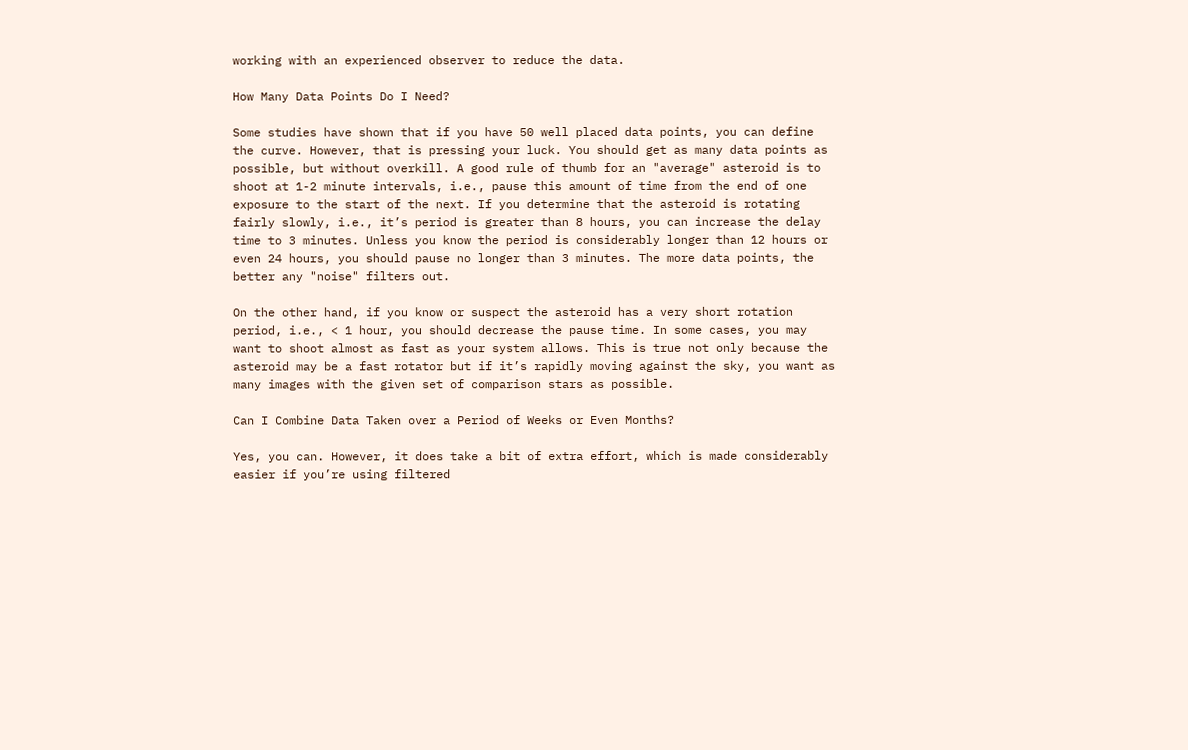working with an experienced observer to reduce the data.

How Many Data Points Do I Need?

Some studies have shown that if you have 50 well placed data points, you can define the curve. However, that is pressing your luck. You should get as many data points as possible, but without overkill. A good rule of thumb for an "average" asteroid is to shoot at 1-2 minute intervals, i.e., pause this amount of time from the end of one exposure to the start of the next. If you determine that the asteroid is rotating fairly slowly, i.e., it’s period is greater than 8 hours, you can increase the delay time to 3 minutes. Unless you know the period is considerably longer than 12 hours or even 24 hours, you should pause no longer than 3 minutes. The more data points, the better any "noise" filters out.

On the other hand, if you know or suspect the asteroid has a very short rotation period, i.e., < 1 hour, you should decrease the pause time. In some cases, you may want to shoot almost as fast as your system allows. This is true not only because the asteroid may be a fast rotator but if it’s rapidly moving against the sky, you want as many images with the given set of comparison stars as possible.

Can I Combine Data Taken over a Period of Weeks or Even Months?

Yes, you can. However, it does take a bit of extra effort, which is made considerably easier if you’re using filtered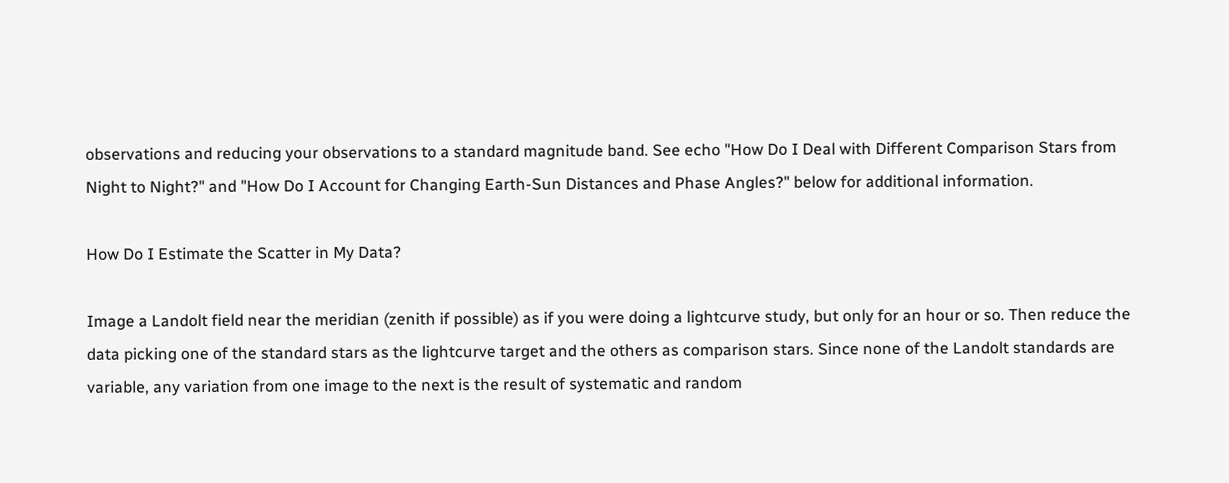observations and reducing your observations to a standard magnitude band. See echo "How Do I Deal with Different Comparison Stars from Night to Night?" and "How Do I Account for Changing Earth-Sun Distances and Phase Angles?" below for additional information.

How Do I Estimate the Scatter in My Data?

Image a Landolt field near the meridian (zenith if possible) as if you were doing a lightcurve study, but only for an hour or so. Then reduce the data picking one of the standard stars as the lightcurve target and the others as comparison stars. Since none of the Landolt standards are variable, any variation from one image to the next is the result of systematic and random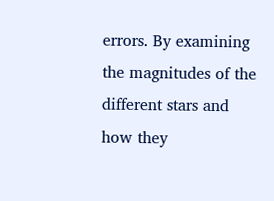errors. By examining the magnitudes of the different stars and how they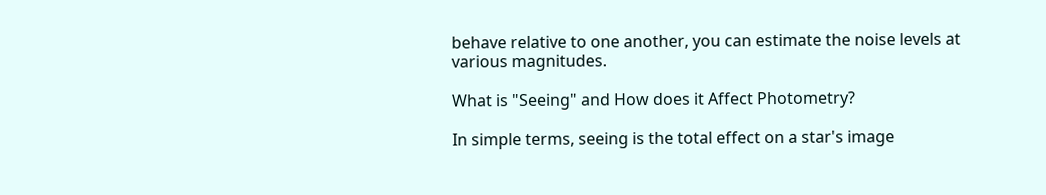behave relative to one another, you can estimate the noise levels at various magnitudes.

What is "Seeing" and How does it Affect Photometry?

In simple terms, seeing is the total effect on a star's image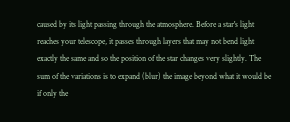caused by its light passing through the atmosphere. Before a star's light reaches your telescope, it passes through layers that may not bend light exactly the same and so the position of the star changes very slightly. The sum of the variations is to expand (blur) the image beyond what it would be if only the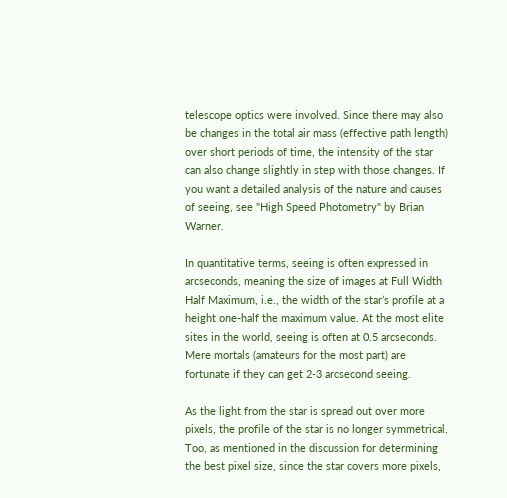telescope optics were involved. Since there may also be changes in the total air mass (effective path length) over short periods of time, the intensity of the star can also change slightly in step with those changes. If you want a detailed analysis of the nature and causes of seeing, see "High Speed Photometry" by Brian Warner.

In quantitative terms, seeing is often expressed in arcseconds, meaning the size of images at Full Width Half Maximum, i.e., the width of the star’s profile at a height one-half the maximum value. At the most elite sites in the world, seeing is often at 0.5 arcseconds. Mere mortals (amateurs for the most part) are fortunate if they can get 2-3 arcsecond seeing.

As the light from the star is spread out over more pixels, the profile of the star is no longer symmetrical. Too, as mentioned in the discussion for determining the best pixel size, since the star covers more pixels,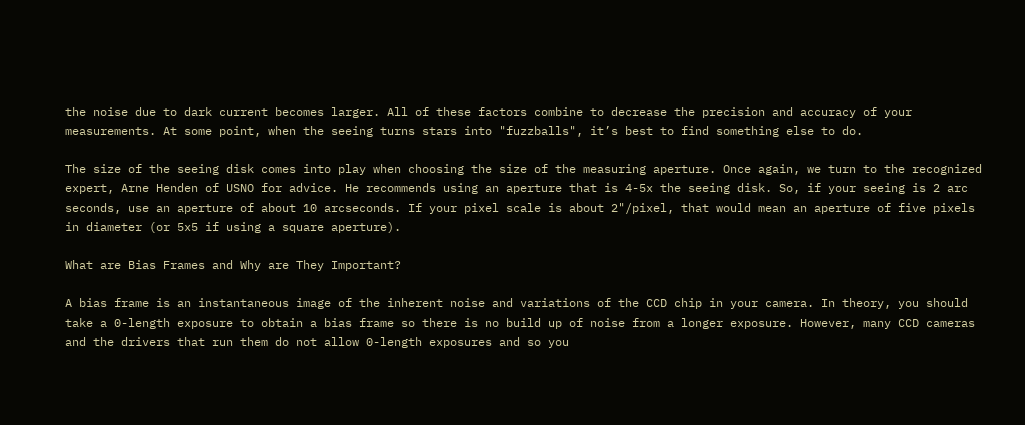the noise due to dark current becomes larger. All of these factors combine to decrease the precision and accuracy of your measurements. At some point, when the seeing turns stars into "fuzzballs", it’s best to find something else to do.

The size of the seeing disk comes into play when choosing the size of the measuring aperture. Once again, we turn to the recognized expert, Arne Henden of USNO for advice. He recommends using an aperture that is 4-5x the seeing disk. So, if your seeing is 2 arc seconds, use an aperture of about 10 arcseconds. If your pixel scale is about 2"/pixel, that would mean an aperture of five pixels in diameter (or 5x5 if using a square aperture).

What are Bias Frames and Why are They Important?

A bias frame is an instantaneous image of the inherent noise and variations of the CCD chip in your camera. In theory, you should take a 0-length exposure to obtain a bias frame so there is no build up of noise from a longer exposure. However, many CCD cameras and the drivers that run them do not allow 0-length exposures and so you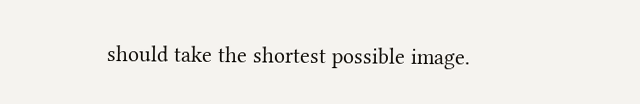should take the shortest possible image.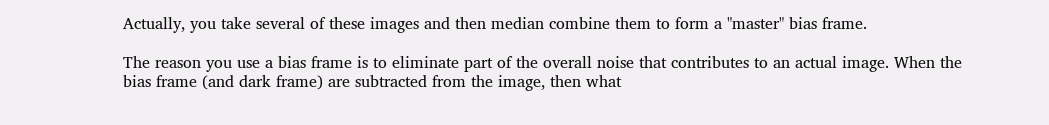Actually, you take several of these images and then median combine them to form a "master" bias frame.

The reason you use a bias frame is to eliminate part of the overall noise that contributes to an actual image. When the bias frame (and dark frame) are subtracted from the image, then what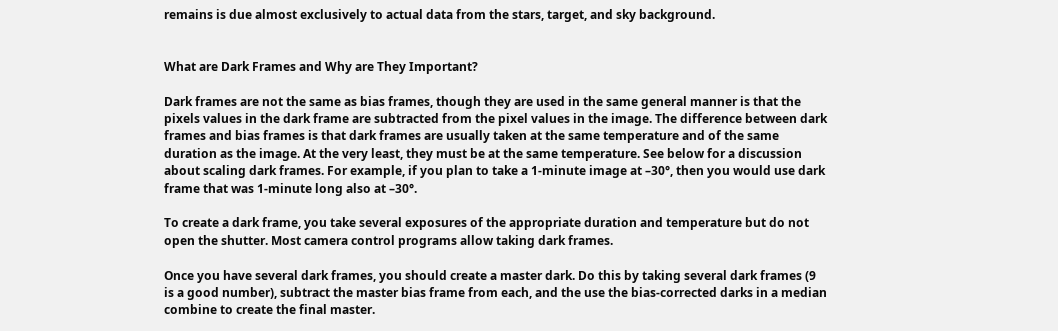remains is due almost exclusively to actual data from the stars, target, and sky background.


What are Dark Frames and Why are They Important?

Dark frames are not the same as bias frames, though they are used in the same general manner is that the pixels values in the dark frame are subtracted from the pixel values in the image. The difference between dark frames and bias frames is that dark frames are usually taken at the same temperature and of the same duration as the image. At the very least, they must be at the same temperature. See below for a discussion about scaling dark frames. For example, if you plan to take a 1-minute image at –30°, then you would use dark frame that was 1-minute long also at –30°.

To create a dark frame, you take several exposures of the appropriate duration and temperature but do not open the shutter. Most camera control programs allow taking dark frames.

Once you have several dark frames, you should create a master dark. Do this by taking several dark frames (9 is a good number), subtract the master bias frame from each, and the use the bias-corrected darks in a median combine to create the final master.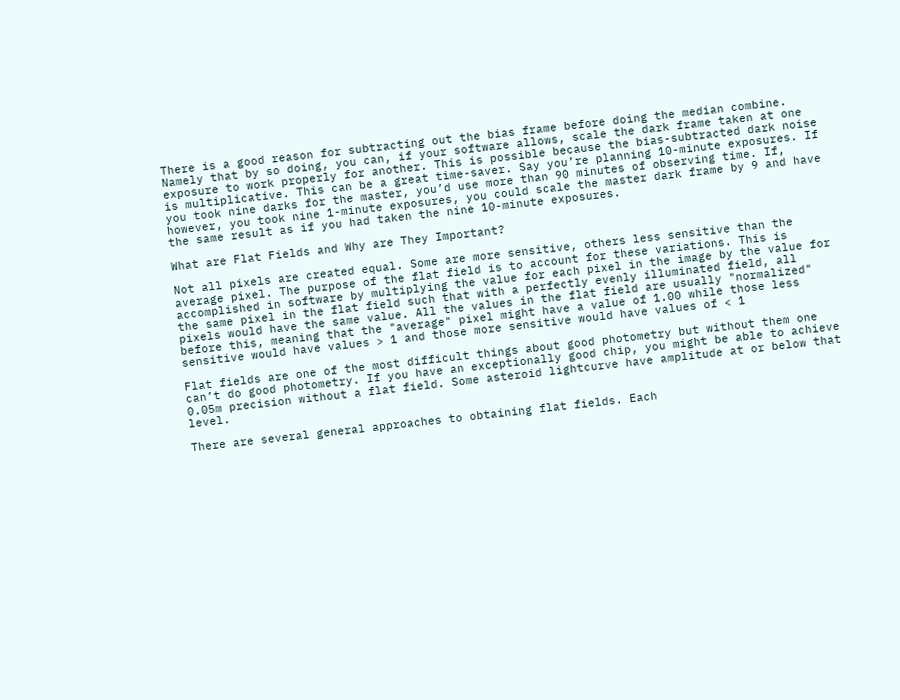There is a good reason for subtracting out the bias frame before doing the median combine. Namely that by so doing, you can, if your software allows, scale the dark frame taken at one exposure to work properly for another. This is possible because the bias-subtracted dark noise is multiplicative. This can be a great time-saver. Say you’re planning 10-minute exposures. If you took nine darks for the master, you’d use more than 90 minutes of observing time. If, however, you took nine 1-minute exposures, you could scale the master dark frame by 9 and have the same result as if you had taken the nine 10-minute exposures.

What are Flat Fields and Why are They Important?

Not all pixels are created equal. Some are more sensitive, others less sensitive than the average pixel. The purpose of the flat field is to account for these variations. This is accomplished in software by multiplying the value for each pixel in the image by the value for the same pixel in the flat field such that with a perfectly evenly illuminated field, all pixels would have the same value. All the values in the flat field are usually "normalized" before this, meaning that the "average" pixel might have a value of 1.00 while those less sensitive would have values > 1 and those more sensitive would have values of < 1

Flat fields are one of the most difficult things about good photometry but without them one can’t do good photometry. If you have an exceptionally good chip, you might be able to achieve 0.05m precision without a flat field. Some asteroid lightcurve have amplitude at or below that level.

There are several general approaches to obtaining flat fields. Each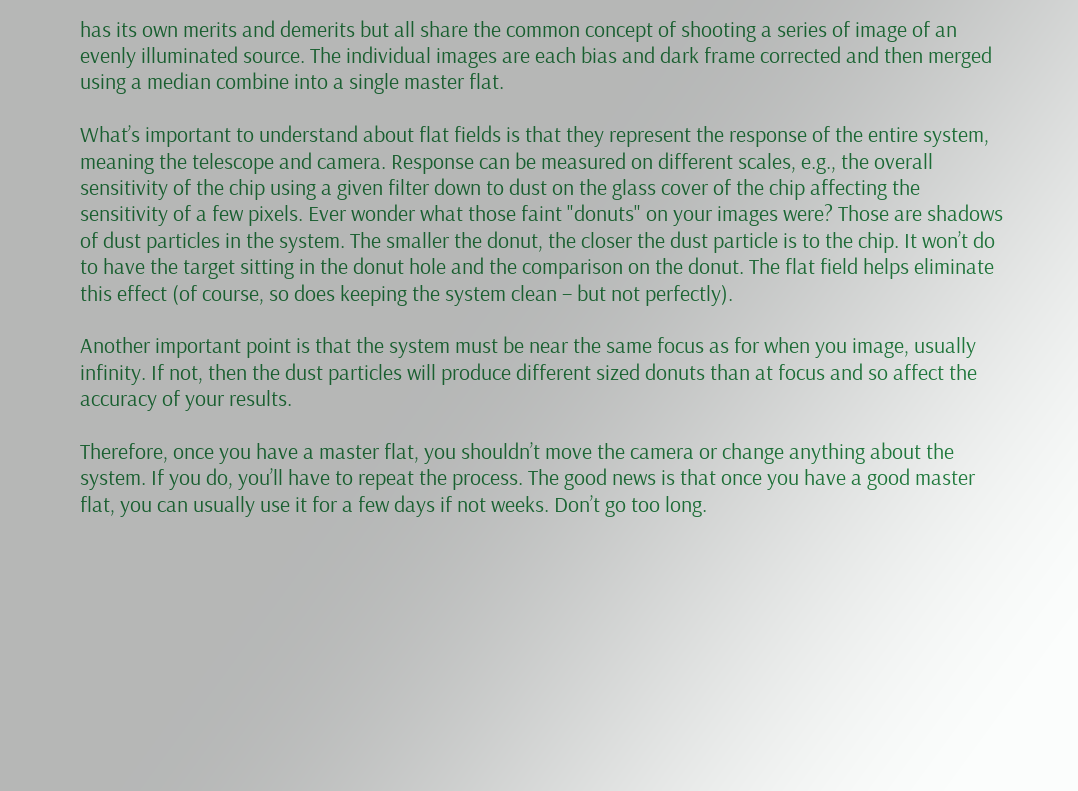has its own merits and demerits but all share the common concept of shooting a series of image of an evenly illuminated source. The individual images are each bias and dark frame corrected and then merged using a median combine into a single master flat.

What’s important to understand about flat fields is that they represent the response of the entire system, meaning the telescope and camera. Response can be measured on different scales, e.g., the overall sensitivity of the chip using a given filter down to dust on the glass cover of the chip affecting the sensitivity of a few pixels. Ever wonder what those faint "donuts" on your images were? Those are shadows of dust particles in the system. The smaller the donut, the closer the dust particle is to the chip. It won’t do to have the target sitting in the donut hole and the comparison on the donut. The flat field helps eliminate this effect (of course, so does keeping the system clean – but not perfectly).

Another important point is that the system must be near the same focus as for when you image, usually infinity. If not, then the dust particles will produce different sized donuts than at focus and so affect the accuracy of your results.

Therefore, once you have a master flat, you shouldn’t move the camera or change anything about the system. If you do, you’ll have to repeat the process. The good news is that once you have a good master flat, you can usually use it for a few days if not weeks. Don’t go too long.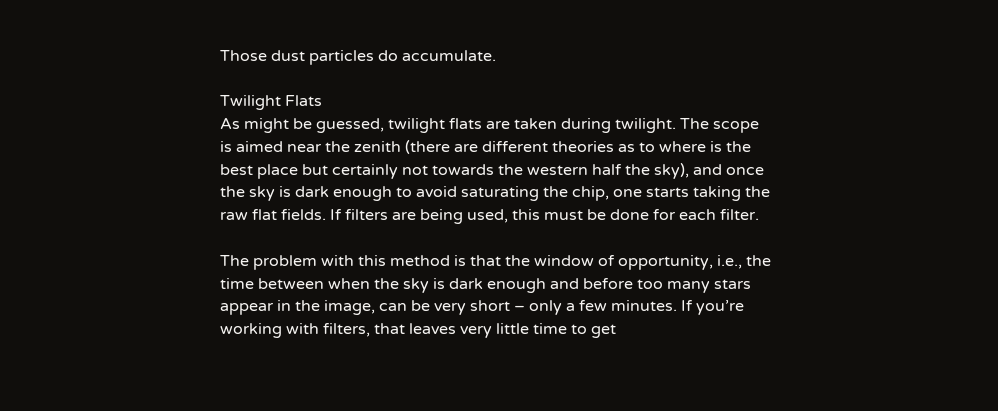Those dust particles do accumulate.

Twilight Flats
As might be guessed, twilight flats are taken during twilight. The scope is aimed near the zenith (there are different theories as to where is the best place but certainly not towards the western half the sky), and once the sky is dark enough to avoid saturating the chip, one starts taking the raw flat fields. If filters are being used, this must be done for each filter.

The problem with this method is that the window of opportunity, i.e., the time between when the sky is dark enough and before too many stars appear in the image, can be very short – only a few minutes. If you’re working with filters, that leaves very little time to get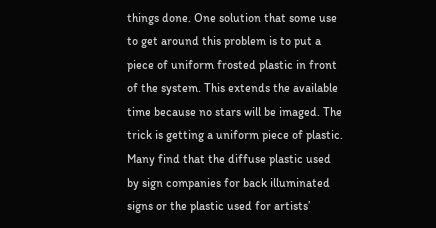things done. One solution that some use to get around this problem is to put a piece of uniform frosted plastic in front of the system. This extends the available time because no stars will be imaged. The trick is getting a uniform piece of plastic. Many find that the diffuse plastic used by sign companies for back illuminated signs or the plastic used for artists’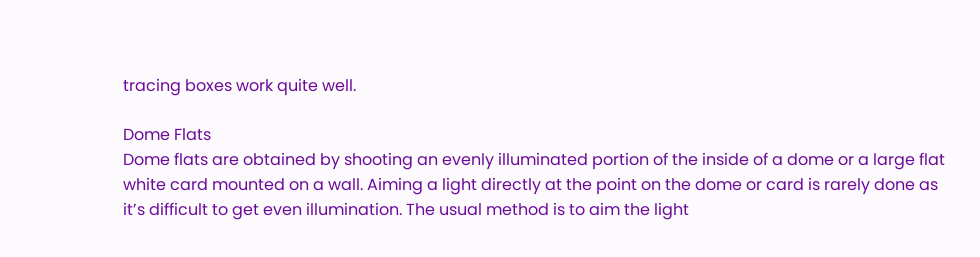tracing boxes work quite well.

Dome Flats
Dome flats are obtained by shooting an evenly illuminated portion of the inside of a dome or a large flat white card mounted on a wall. Aiming a light directly at the point on the dome or card is rarely done as it’s difficult to get even illumination. The usual method is to aim the light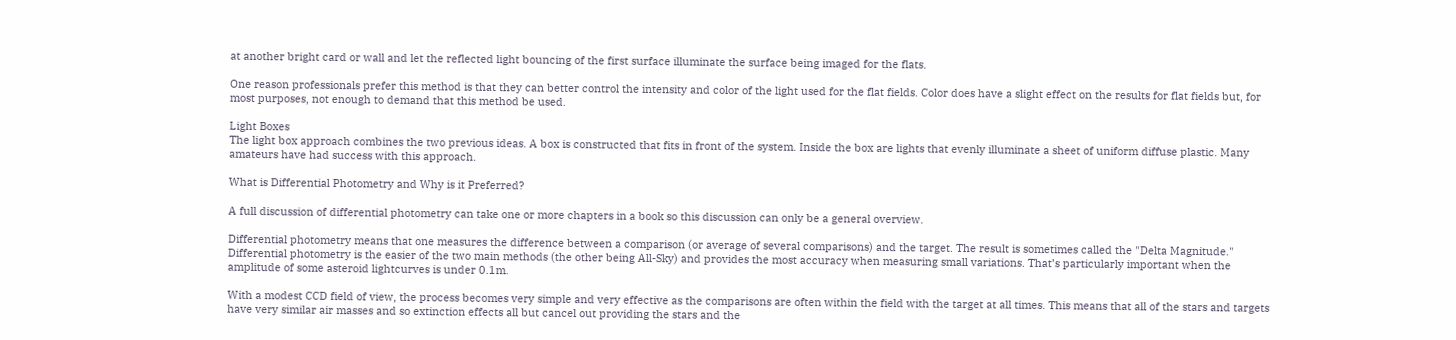at another bright card or wall and let the reflected light bouncing of the first surface illuminate the surface being imaged for the flats.

One reason professionals prefer this method is that they can better control the intensity and color of the light used for the flat fields. Color does have a slight effect on the results for flat fields but, for most purposes, not enough to demand that this method be used.

Light Boxes
The light box approach combines the two previous ideas. A box is constructed that fits in front of the system. Inside the box are lights that evenly illuminate a sheet of uniform diffuse plastic. Many amateurs have had success with this approach.

What is Differential Photometry and Why is it Preferred?

A full discussion of differential photometry can take one or more chapters in a book so this discussion can only be a general overview.

Differential photometry means that one measures the difference between a comparison (or average of several comparisons) and the target. The result is sometimes called the "Delta Magnitude." Differential photometry is the easier of the two main methods (the other being All-Sky) and provides the most accuracy when measuring small variations. That’s particularly important when the amplitude of some asteroid lightcurves is under 0.1m.

With a modest CCD field of view, the process becomes very simple and very effective as the comparisons are often within the field with the target at all times. This means that all of the stars and targets have very similar air masses and so extinction effects all but cancel out providing the stars and the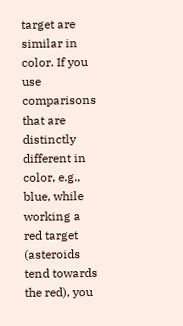target are similar in color. If you use comparisons that are distinctly different in color, e.g., blue, while working a red target (asteroids tend towards the red), you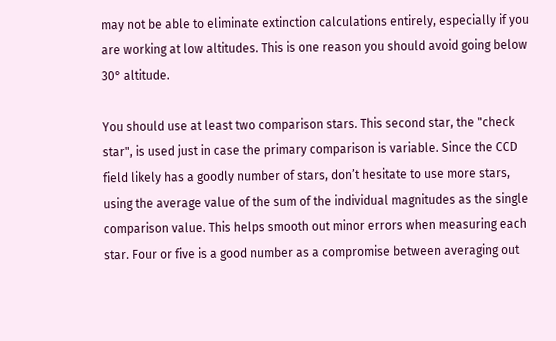may not be able to eliminate extinction calculations entirely, especially if you are working at low altitudes. This is one reason you should avoid going below 30° altitude.

You should use at least two comparison stars. This second star, the "check star", is used just in case the primary comparison is variable. Since the CCD field likely has a goodly number of stars, don’t hesitate to use more stars, using the average value of the sum of the individual magnitudes as the single comparison value. This helps smooth out minor errors when measuring each star. Four or five is a good number as a compromise between averaging out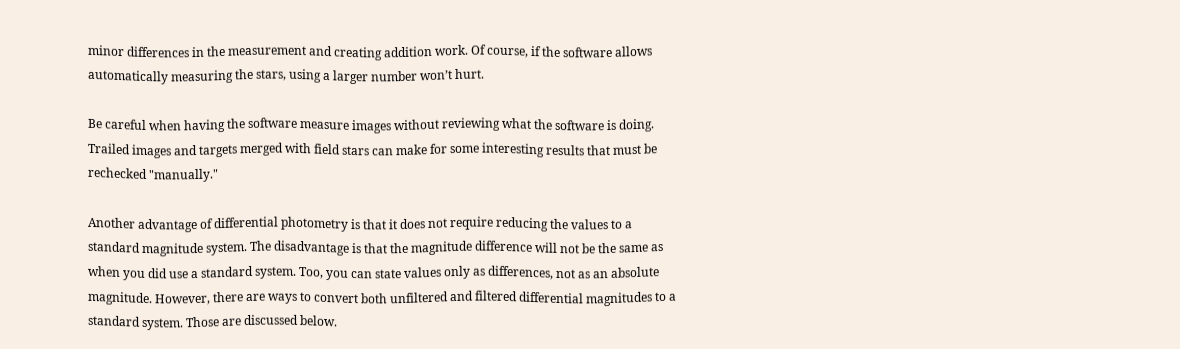minor differences in the measurement and creating addition work. Of course, if the software allows automatically measuring the stars, using a larger number won’t hurt.

Be careful when having the software measure images without reviewing what the software is doing. Trailed images and targets merged with field stars can make for some interesting results that must be rechecked "manually."

Another advantage of differential photometry is that it does not require reducing the values to a standard magnitude system. The disadvantage is that the magnitude difference will not be the same as when you did use a standard system. Too, you can state values only as differences, not as an absolute magnitude. However, there are ways to convert both unfiltered and filtered differential magnitudes to a standard system. Those are discussed below.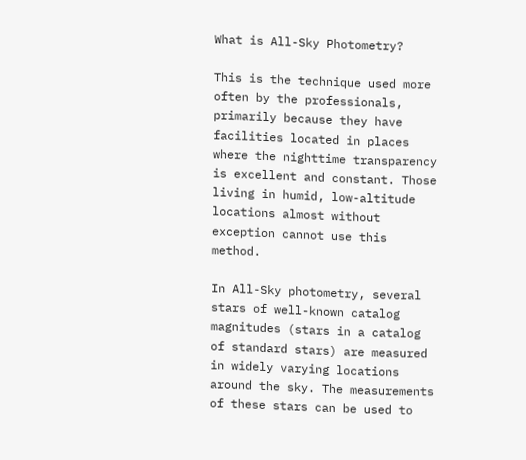What is All-Sky Photometry?

This is the technique used more often by the professionals, primarily because they have facilities located in places where the nighttime transparency is excellent and constant. Those living in humid, low-altitude locations almost without exception cannot use this method.

In All-Sky photometry, several stars of well-known catalog magnitudes (stars in a catalog of standard stars) are measured in widely varying locations around the sky. The measurements of these stars can be used to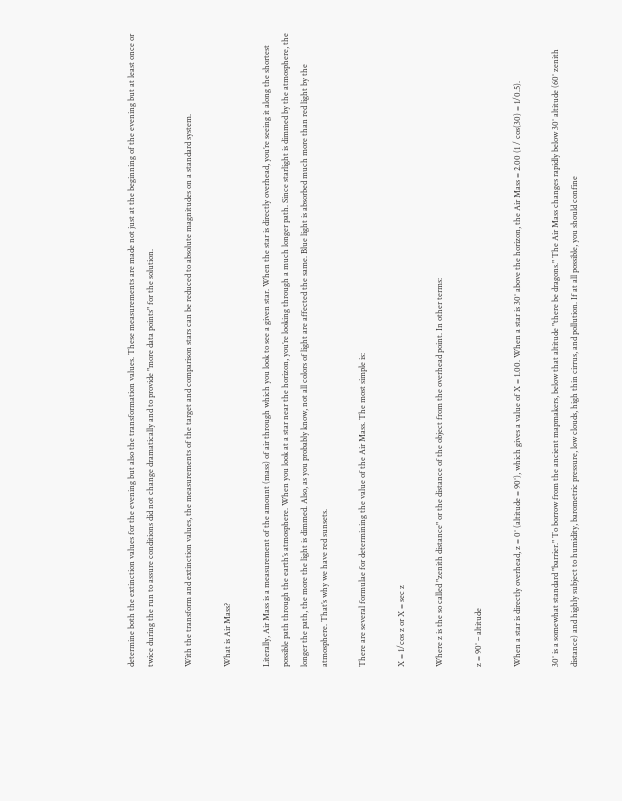determine both the extinction values for the evening but also the transformation values. These measurements are made not just at the beginning of the evening but at least once or twice during the run to assure conditions did not change dramatically and to provide "more data points" for the solution.

With the transform and extinction values, the measurements of the target and comparison stars can be reduced to absolute magnitudes on a standard system.

What is Air Mass?

Literally, Air Mass is a measurement of the amount (mass) of air through which you look to see a given star. When the star is directly overhead, you’re seeing it along the shortest possible path through the earth’s atmosphere. When you look at a star near the horizon, you’re looking through a much longer path. Since starlight is dimmed by the atmosphere, the longer the path, the more the light is dimmed. Also, as you probably know, not all colors of light are affected the same. Blue light is absorbed much more than red light by the atmosphere. That’s why we have red sunsets.

There are several formulae for determining the value of the Air Mass. The most simple is:

X = 1/cos z or X = sec z

Where z is the so called "zenith distance" or the distance of the object from the overhead point. In other terms:

z = 90° – altitude

When a star is directly overhead, z = 0° (altitude = 90°), which gives a value of X = 1.00. When a star is 30° above the horizon, the Air Mass = 2.00 (1 / cos(30) = 1/0.5).

30° is a somewhat standard "barrier." To borrow from the ancient mapmakers, below that altitude "there be dragons." The Air Mass changes rapidly below 30° altitude (60° zenith distance) and highly subject to humidity, barometric pressure, low clouds, high thin cirrus, and pollution. If at all possible, you should confine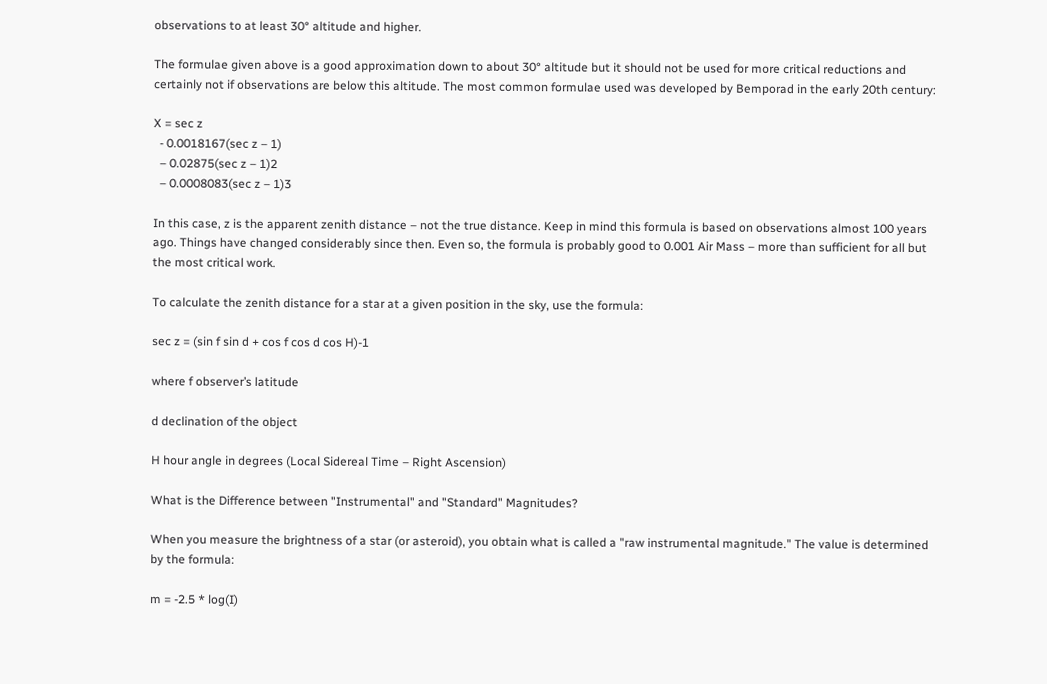observations to at least 30° altitude and higher.

The formulae given above is a good approximation down to about 30° altitude but it should not be used for more critical reductions and certainly not if observations are below this altitude. The most common formulae used was developed by Bemporad in the early 20th century:

X = sec z
  - 0.0018167(sec z – 1)
  – 0.02875(sec z – 1)2
  – 0.0008083(sec z – 1)3

In this case, z is the apparent zenith distance – not the true distance. Keep in mind this formula is based on observations almost 100 years ago. Things have changed considerably since then. Even so, the formula is probably good to 0.001 Air Mass – more than sufficient for all but the most critical work.

To calculate the zenith distance for a star at a given position in the sky, use the formula:

sec z = (sin f sin d + cos f cos d cos H)-1

where f observer’s latitude

d declination of the object

H hour angle in degrees (Local Sidereal Time – Right Ascension)

What is the Difference between "Instrumental" and "Standard" Magnitudes?

When you measure the brightness of a star (or asteroid), you obtain what is called a "raw instrumental magnitude." The value is determined by the formula:

m = -2.5 * log(I)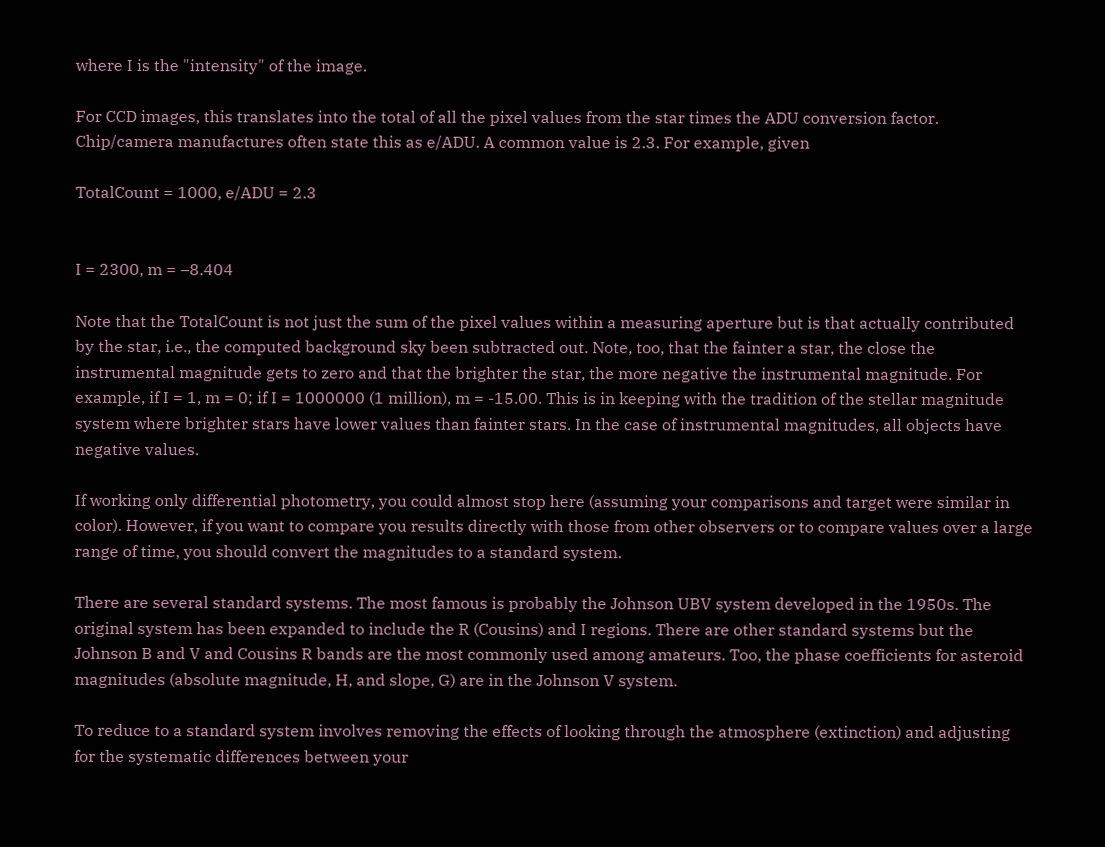where I is the "intensity" of the image.

For CCD images, this translates into the total of all the pixel values from the star times the ADU conversion factor. Chip/camera manufactures often state this as e/ADU. A common value is 2.3. For example, given

TotalCount = 1000, e/ADU = 2.3


I = 2300, m = –8.404

Note that the TotalCount is not just the sum of the pixel values within a measuring aperture but is that actually contributed by the star, i.e., the computed background sky been subtracted out. Note, too, that the fainter a star, the close the instrumental magnitude gets to zero and that the brighter the star, the more negative the instrumental magnitude. For example, if I = 1, m = 0; if I = 1000000 (1 million), m = -15.00. This is in keeping with the tradition of the stellar magnitude system where brighter stars have lower values than fainter stars. In the case of instrumental magnitudes, all objects have negative values.

If working only differential photometry, you could almost stop here (assuming your comparisons and target were similar in color). However, if you want to compare you results directly with those from other observers or to compare values over a large range of time, you should convert the magnitudes to a standard system.

There are several standard systems. The most famous is probably the Johnson UBV system developed in the 1950s. The original system has been expanded to include the R (Cousins) and I regions. There are other standard systems but the Johnson B and V and Cousins R bands are the most commonly used among amateurs. Too, the phase coefficients for asteroid magnitudes (absolute magnitude, H, and slope, G) are in the Johnson V system.

To reduce to a standard system involves removing the effects of looking through the atmosphere (extinction) and adjusting for the systematic differences between your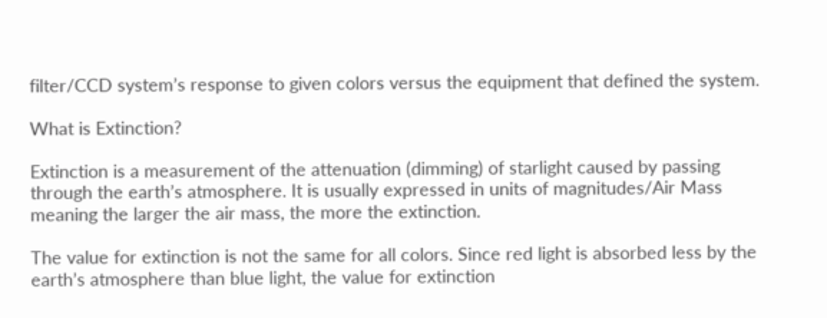filter/CCD system’s response to given colors versus the equipment that defined the system.

What is Extinction?

Extinction is a measurement of the attenuation (dimming) of starlight caused by passing through the earth’s atmosphere. It is usually expressed in units of magnitudes/Air Mass meaning the larger the air mass, the more the extinction.

The value for extinction is not the same for all colors. Since red light is absorbed less by the earth’s atmosphere than blue light, the value for extinction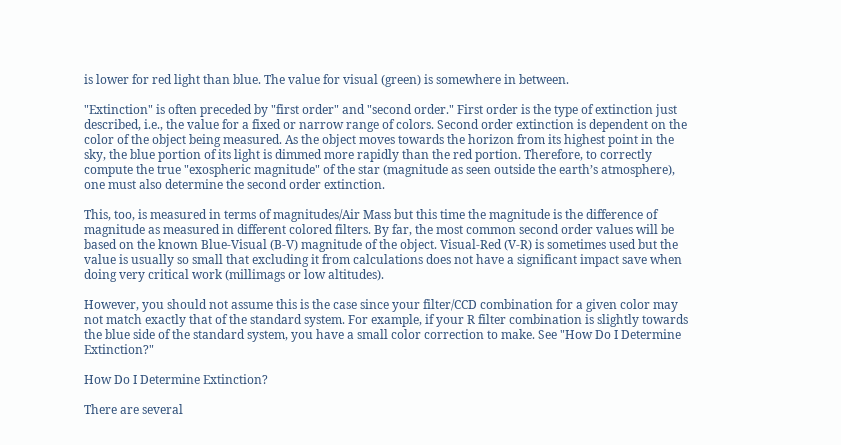is lower for red light than blue. The value for visual (green) is somewhere in between.

"Extinction" is often preceded by "first order" and "second order." First order is the type of extinction just described, i.e., the value for a fixed or narrow range of colors. Second order extinction is dependent on the color of the object being measured. As the object moves towards the horizon from its highest point in the sky, the blue portion of its light is dimmed more rapidly than the red portion. Therefore, to correctly compute the true "exospheric magnitude" of the star (magnitude as seen outside the earth’s atmosphere), one must also determine the second order extinction.

This, too, is measured in terms of magnitudes/Air Mass but this time the magnitude is the difference of magnitude as measured in different colored filters. By far, the most common second order values will be based on the known Blue-Visual (B-V) magnitude of the object. Visual-Red (V-R) is sometimes used but the value is usually so small that excluding it from calculations does not have a significant impact save when doing very critical work (millimags or low altitudes).

However, you should not assume this is the case since your filter/CCD combination for a given color may not match exactly that of the standard system. For example, if your R filter combination is slightly towards the blue side of the standard system, you have a small color correction to make. See "How Do I Determine Extinction?"

How Do I Determine Extinction?

There are several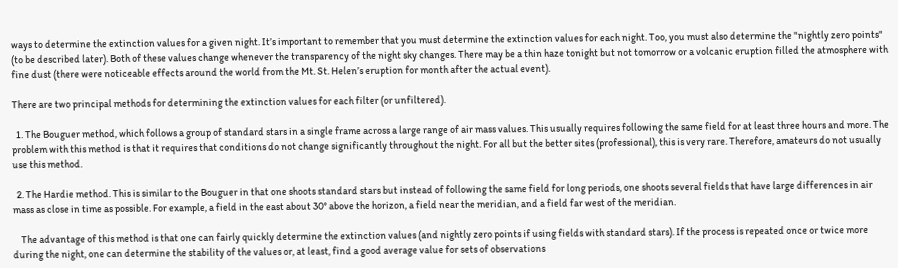ways to determine the extinction values for a given night. It’s important to remember that you must determine the extinction values for each night. Too, you must also determine the "nightly zero points" (to be described later). Both of these values change whenever the transparency of the night sky changes. There may be a thin haze tonight but not tomorrow or a volcanic eruption filled the atmosphere with fine dust (there were noticeable effects around the world from the Mt. St. Helen’s eruption for month after the actual event).

There are two principal methods for determining the extinction values for each filter (or unfiltered).

  1. The Bouguer method, which follows a group of standard stars in a single frame across a large range of air mass values. This usually requires following the same field for at least three hours and more. The problem with this method is that it requires that conditions do not change significantly throughout the night. For all but the better sites (professional), this is very rare. Therefore, amateurs do not usually use this method.

  2. The Hardie method. This is similar to the Bouguer in that one shoots standard stars but instead of following the same field for long periods, one shoots several fields that have large differences in air mass as close in time as possible. For example, a field in the east about 30° above the horizon, a field near the meridian, and a field far west of the meridian.

    The advantage of this method is that one can fairly quickly determine the extinction values (and nightly zero points if using fields with standard stars). If the process is repeated once or twice more during the night, one can determine the stability of the values or, at least, find a good average value for sets of observations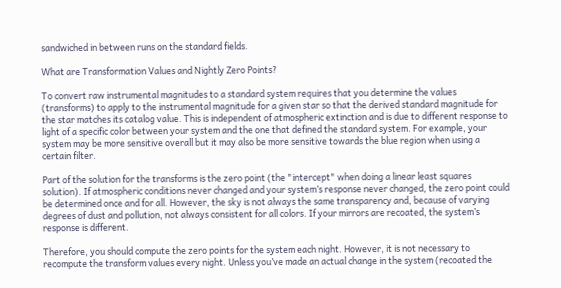sandwiched in between runs on the standard fields.

What are Transformation Values and Nightly Zero Points?

To convert raw instrumental magnitudes to a standard system requires that you determine the values (transforms) to apply to the instrumental magnitude for a given star so that the derived standard magnitude for the star matches its catalog value. This is independent of atmospheric extinction and is due to different response to light of a specific color between your system and the one that defined the standard system. For example, your system may be more sensitive overall but it may also be more sensitive towards the blue region when using a certain filter.

Part of the solution for the transforms is the zero point (the "intercept" when doing a linear least squares solution). If atmospheric conditions never changed and your system’s response never changed, the zero point could be determined once and for all. However, the sky is not always the same transparency and, because of varying degrees of dust and pollution, not always consistent for all colors. If your mirrors are recoated, the system’s response is different.

Therefore, you should compute the zero points for the system each night. However, it is not necessary to recompute the transform values every night. Unless you’ve made an actual change in the system (recoated the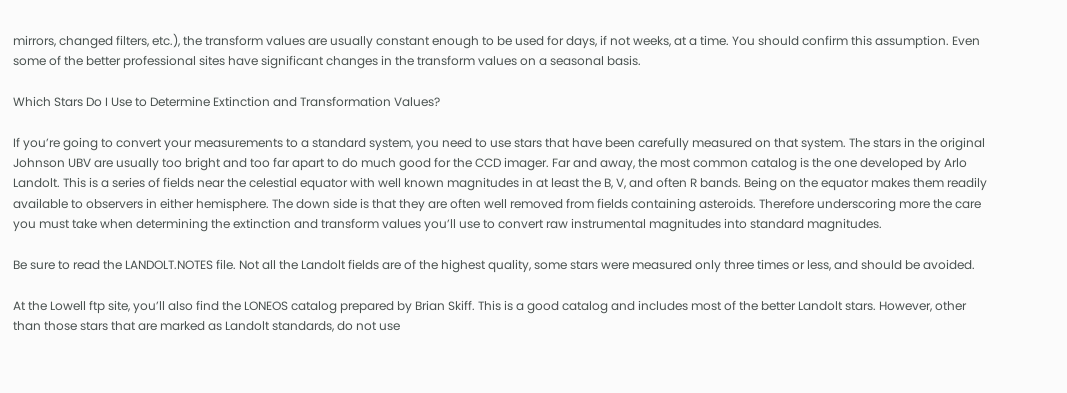mirrors, changed filters, etc.), the transform values are usually constant enough to be used for days, if not weeks, at a time. You should confirm this assumption. Even some of the better professional sites have significant changes in the transform values on a seasonal basis.

Which Stars Do I Use to Determine Extinction and Transformation Values?

If you’re going to convert your measurements to a standard system, you need to use stars that have been carefully measured on that system. The stars in the original Johnson UBV are usually too bright and too far apart to do much good for the CCD imager. Far and away, the most common catalog is the one developed by Arlo Landolt. This is a series of fields near the celestial equator with well known magnitudes in at least the B, V, and often R bands. Being on the equator makes them readily available to observers in either hemisphere. The down side is that they are often well removed from fields containing asteroids. Therefore underscoring more the care you must take when determining the extinction and transform values you’ll use to convert raw instrumental magnitudes into standard magnitudes.

Be sure to read the LANDOLT.NOTES file. Not all the Landolt fields are of the highest quality, some stars were measured only three times or less, and should be avoided.

At the Lowell ftp site, you’ll also find the LONEOS catalog prepared by Brian Skiff. This is a good catalog and includes most of the better Landolt stars. However, other than those stars that are marked as Landolt standards, do not use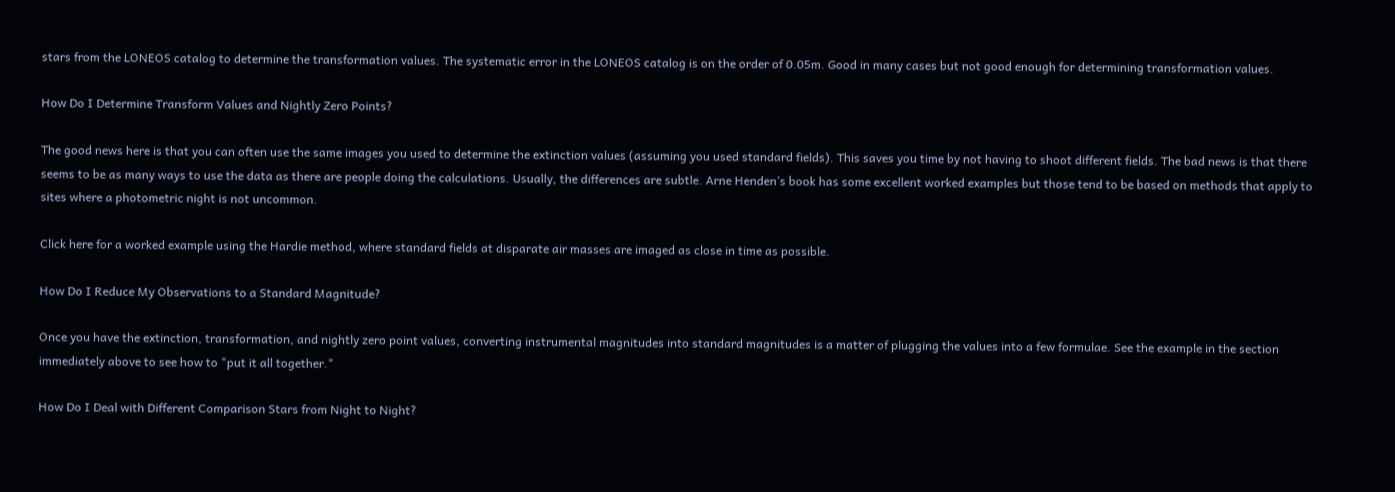stars from the LONEOS catalog to determine the transformation values. The systematic error in the LONEOS catalog is on the order of 0.05m. Good in many cases but not good enough for determining transformation values.

How Do I Determine Transform Values and Nightly Zero Points?

The good news here is that you can often use the same images you used to determine the extinction values (assuming you used standard fields). This saves you time by not having to shoot different fields. The bad news is that there seems to be as many ways to use the data as there are people doing the calculations. Usually, the differences are subtle. Arne Henden’s book has some excellent worked examples but those tend to be based on methods that apply to sites where a photometric night is not uncommon.

Click here for a worked example using the Hardie method, where standard fields at disparate air masses are imaged as close in time as possible.

How Do I Reduce My Observations to a Standard Magnitude?

Once you have the extinction, transformation, and nightly zero point values, converting instrumental magnitudes into standard magnitudes is a matter of plugging the values into a few formulae. See the example in the section immediately above to see how to "put it all together."

How Do I Deal with Different Comparison Stars from Night to Night?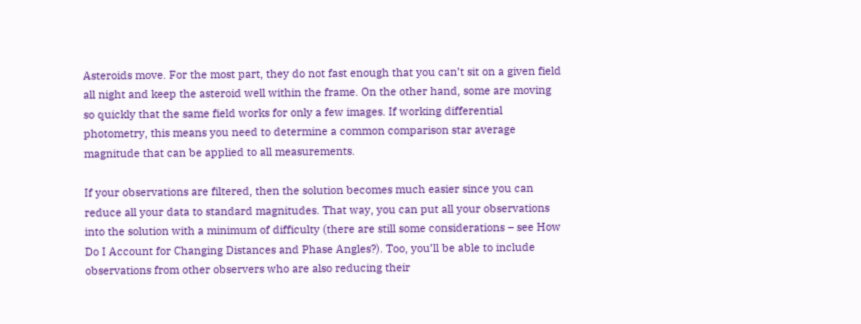Asteroids move. For the most part, they do not fast enough that you can’t sit on a given field all night and keep the asteroid well within the frame. On the other hand, some are moving so quickly that the same field works for only a few images. If working differential photometry, this means you need to determine a common comparison star average magnitude that can be applied to all measurements.

If your observations are filtered, then the solution becomes much easier since you can reduce all your data to standard magnitudes. That way, you can put all your observations into the solution with a minimum of difficulty (there are still some considerations – see How Do I Account for Changing Distances and Phase Angles?). Too, you’ll be able to include observations from other observers who are also reducing their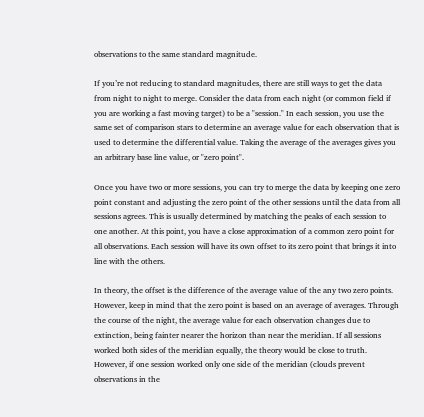observations to the same standard magnitude.

If you’re not reducing to standard magnitudes, there are still ways to get the data from night to night to merge. Consider the data from each night (or common field if you are working a fast moving target) to be a "session." In each session, you use the same set of comparison stars to determine an average value for each observation that is used to determine the differential value. Taking the average of the averages gives you an arbitrary base line value, or "zero point".

Once you have two or more sessions, you can try to merge the data by keeping one zero point constant and adjusting the zero point of the other sessions until the data from all sessions agrees. This is usually determined by matching the peaks of each session to one another. At this point, you have a close approximation of a common zero point for all observations. Each session will have its own offset to its zero point that brings it into line with the others.

In theory, the offset is the difference of the average value of the any two zero points. However, keep in mind that the zero point is based on an average of averages. Through the course of the night, the average value for each observation changes due to extinction, being fainter nearer the horizon than near the meridian. If all sessions worked both sides of the meridian equally, the theory would be close to truth. However, if one session worked only one side of the meridian (clouds prevent observations in the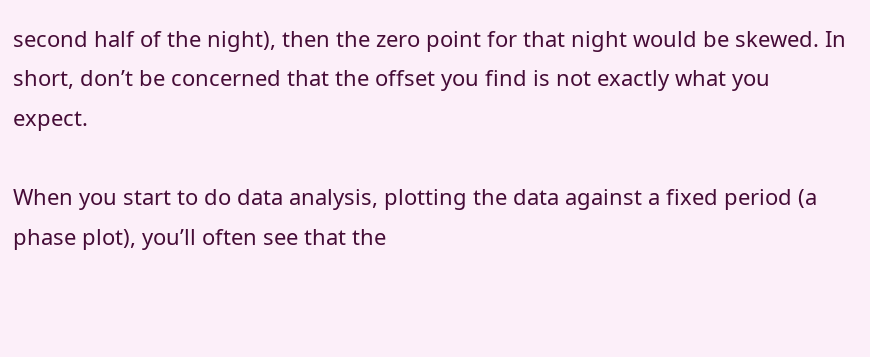second half of the night), then the zero point for that night would be skewed. In short, don’t be concerned that the offset you find is not exactly what you expect.

When you start to do data analysis, plotting the data against a fixed period (a phase plot), you’ll often see that the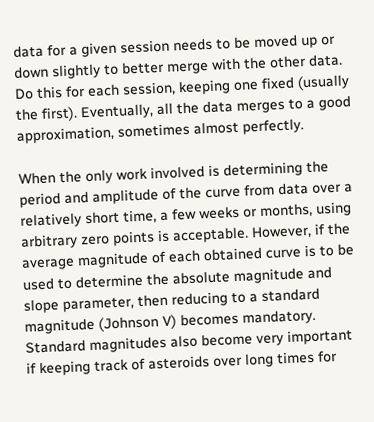data for a given session needs to be moved up or down slightly to better merge with the other data. Do this for each session, keeping one fixed (usually the first). Eventually, all the data merges to a good approximation, sometimes almost perfectly.

When the only work involved is determining the period and amplitude of the curve from data over a relatively short time, a few weeks or months, using arbitrary zero points is acceptable. However, if the average magnitude of each obtained curve is to be used to determine the absolute magnitude and slope parameter, then reducing to a standard magnitude (Johnson V) becomes mandatory. Standard magnitudes also become very important if keeping track of asteroids over long times for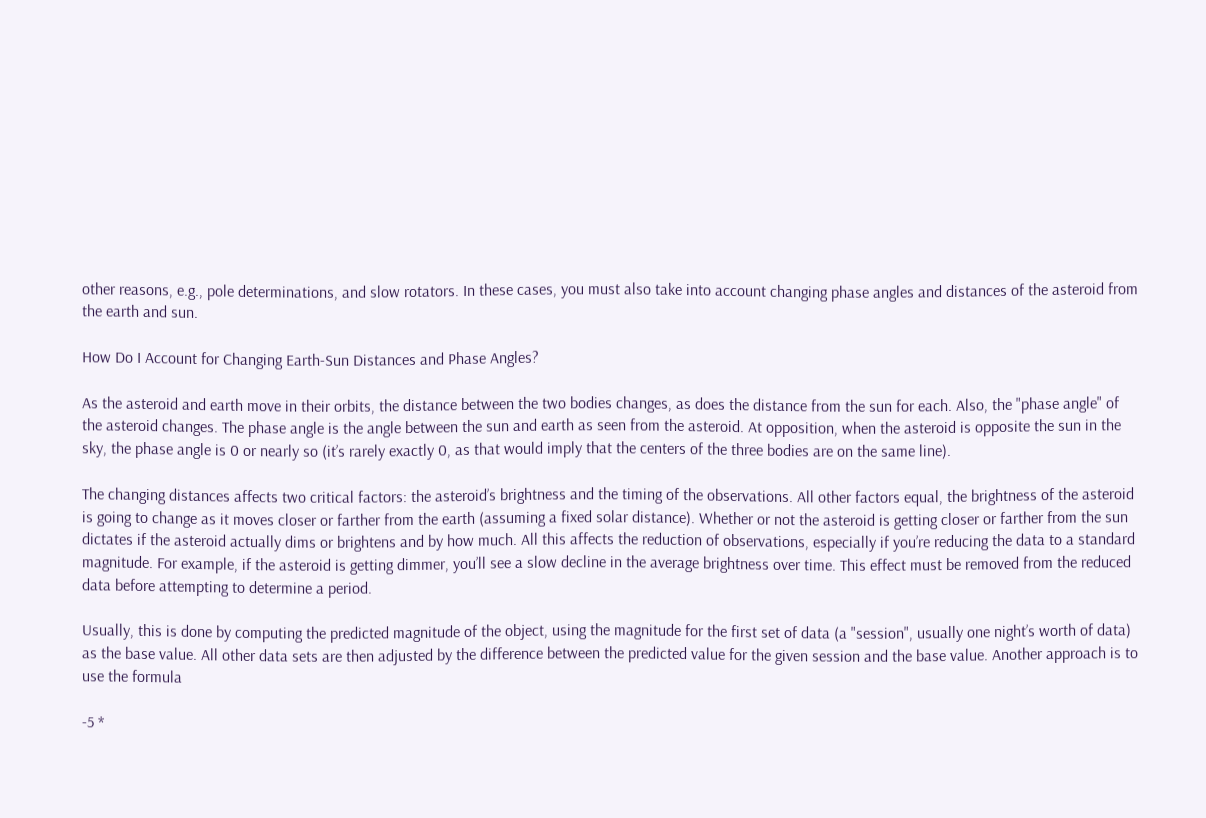other reasons, e.g., pole determinations, and slow rotators. In these cases, you must also take into account changing phase angles and distances of the asteroid from the earth and sun.

How Do I Account for Changing Earth-Sun Distances and Phase Angles?

As the asteroid and earth move in their orbits, the distance between the two bodies changes, as does the distance from the sun for each. Also, the "phase angle" of the asteroid changes. The phase angle is the angle between the sun and earth as seen from the asteroid. At opposition, when the asteroid is opposite the sun in the sky, the phase angle is 0 or nearly so (it’s rarely exactly 0, as that would imply that the centers of the three bodies are on the same line).

The changing distances affects two critical factors: the asteroid’s brightness and the timing of the observations. All other factors equal, the brightness of the asteroid is going to change as it moves closer or farther from the earth (assuming a fixed solar distance). Whether or not the asteroid is getting closer or farther from the sun dictates if the asteroid actually dims or brightens and by how much. All this affects the reduction of observations, especially if you’re reducing the data to a standard magnitude. For example, if the asteroid is getting dimmer, you’ll see a slow decline in the average brightness over time. This effect must be removed from the reduced data before attempting to determine a period.

Usually, this is done by computing the predicted magnitude of the object, using the magnitude for the first set of data (a "session", usually one night’s worth of data) as the base value. All other data sets are then adjusted by the difference between the predicted value for the given session and the base value. Another approach is to use the formula

-5 *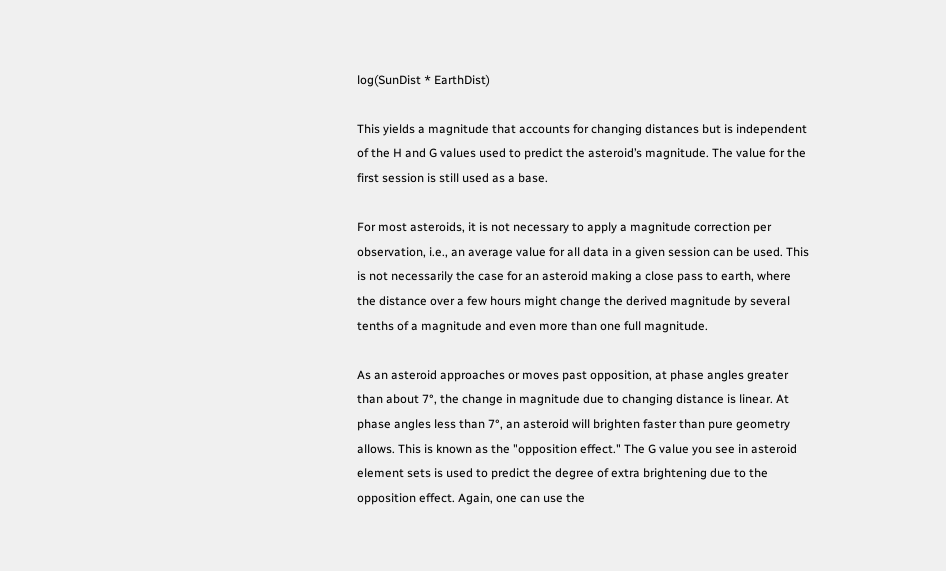log(SunDist * EarthDist)

This yields a magnitude that accounts for changing distances but is independent of the H and G values used to predict the asteroid’s magnitude. The value for the first session is still used as a base.

For most asteroids, it is not necessary to apply a magnitude correction per observation, i.e., an average value for all data in a given session can be used. This is not necessarily the case for an asteroid making a close pass to earth, where the distance over a few hours might change the derived magnitude by several tenths of a magnitude and even more than one full magnitude.

As an asteroid approaches or moves past opposition, at phase angles greater than about 7°, the change in magnitude due to changing distance is linear. At phase angles less than 7°, an asteroid will brighten faster than pure geometry allows. This is known as the "opposition effect." The G value you see in asteroid element sets is used to predict the degree of extra brightening due to the opposition effect. Again, one can use the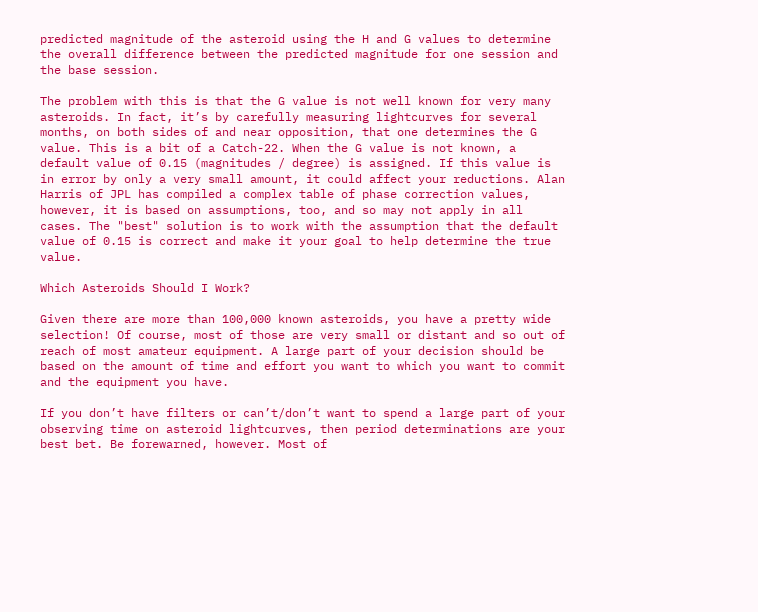predicted magnitude of the asteroid using the H and G values to determine the overall difference between the predicted magnitude for one session and the base session.

The problem with this is that the G value is not well known for very many asteroids. In fact, it’s by carefully measuring lightcurves for several months, on both sides of and near opposition, that one determines the G value. This is a bit of a Catch-22. When the G value is not known, a default value of 0.15 (magnitudes / degree) is assigned. If this value is in error by only a very small amount, it could affect your reductions. Alan Harris of JPL has compiled a complex table of phase correction values, however, it is based on assumptions, too, and so may not apply in all cases. The "best" solution is to work with the assumption that the default value of 0.15 is correct and make it your goal to help determine the true value.

Which Asteroids Should I Work?

Given there are more than 100,000 known asteroids, you have a pretty wide selection! Of course, most of those are very small or distant and so out of reach of most amateur equipment. A large part of your decision should be based on the amount of time and effort you want to which you want to commit and the equipment you have.

If you don’t have filters or can’t/don’t want to spend a large part of your observing time on asteroid lightcurves, then period determinations are your best bet. Be forewarned, however. Most of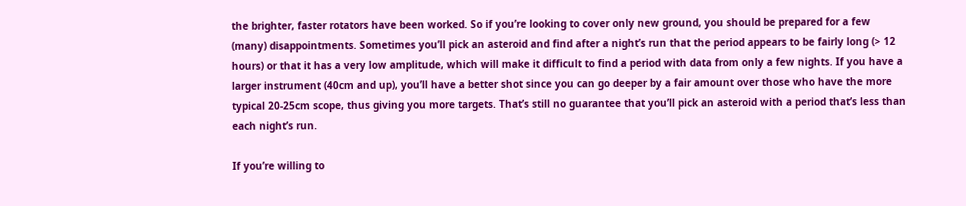the brighter, faster rotators have been worked. So if you’re looking to cover only new ground, you should be prepared for a few (many) disappointments. Sometimes you’ll pick an asteroid and find after a night’s run that the period appears to be fairly long (> 12 hours) or that it has a very low amplitude, which will make it difficult to find a period with data from only a few nights. If you have a larger instrument (40cm and up), you’ll have a better shot since you can go deeper by a fair amount over those who have the more typical 20-25cm scope, thus giving you more targets. That’s still no guarantee that you’ll pick an asteroid with a period that’s less than each night’s run.

If you’re willing to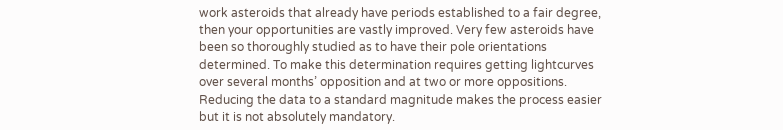work asteroids that already have periods established to a fair degree, then your opportunities are vastly improved. Very few asteroids have been so thoroughly studied as to have their pole orientations determined. To make this determination requires getting lightcurves over several months’ opposition and at two or more oppositions. Reducing the data to a standard magnitude makes the process easier but it is not absolutely mandatory.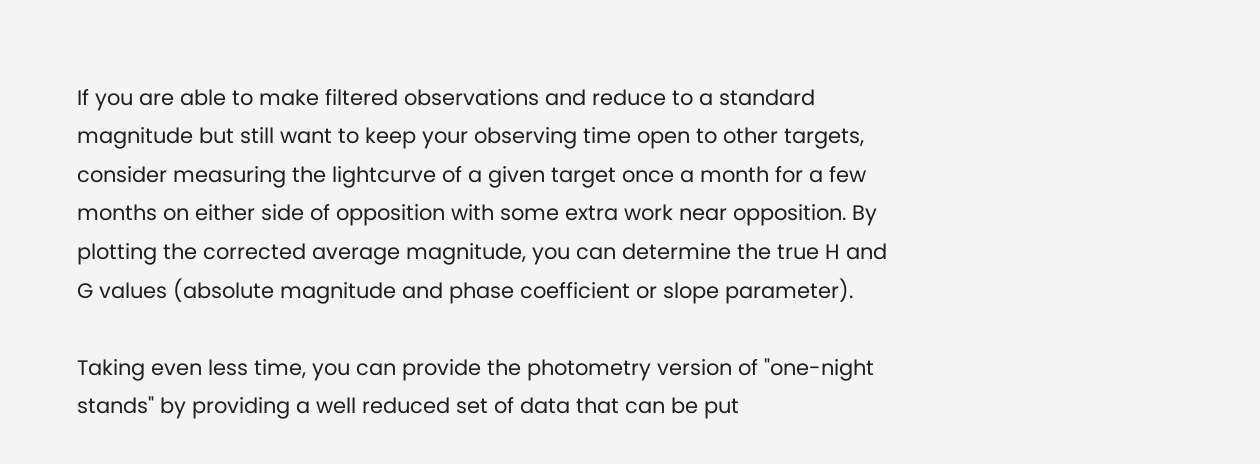If you are able to make filtered observations and reduce to a standard magnitude but still want to keep your observing time open to other targets, consider measuring the lightcurve of a given target once a month for a few months on either side of opposition with some extra work near opposition. By plotting the corrected average magnitude, you can determine the true H and G values (absolute magnitude and phase coefficient or slope parameter).

Taking even less time, you can provide the photometry version of "one-night stands" by providing a well reduced set of data that can be put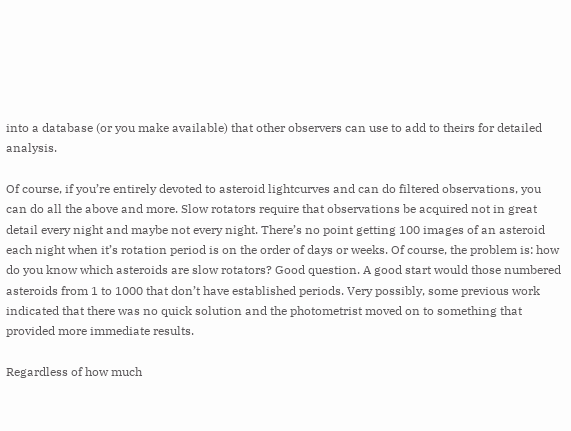into a database (or you make available) that other observers can use to add to theirs for detailed analysis.

Of course, if you’re entirely devoted to asteroid lightcurves and can do filtered observations, you can do all the above and more. Slow rotators require that observations be acquired not in great detail every night and maybe not every night. There’s no point getting 100 images of an asteroid each night when it’s rotation period is on the order of days or weeks. Of course, the problem is: how do you know which asteroids are slow rotators? Good question. A good start would those numbered asteroids from 1 to 1000 that don’t have established periods. Very possibly, some previous work indicated that there was no quick solution and the photometrist moved on to something that provided more immediate results.

Regardless of how much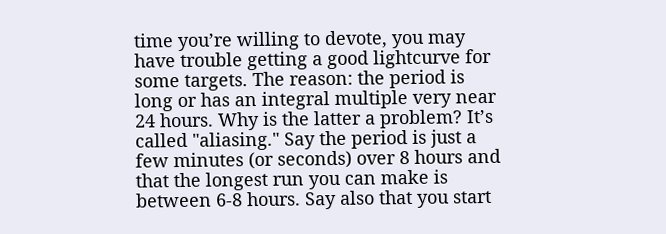time you’re willing to devote, you may have trouble getting a good lightcurve for some targets. The reason: the period is long or has an integral multiple very near 24 hours. Why is the latter a problem? It’s called "aliasing." Say the period is just a few minutes (or seconds) over 8 hours and that the longest run you can make is between 6-8 hours. Say also that you start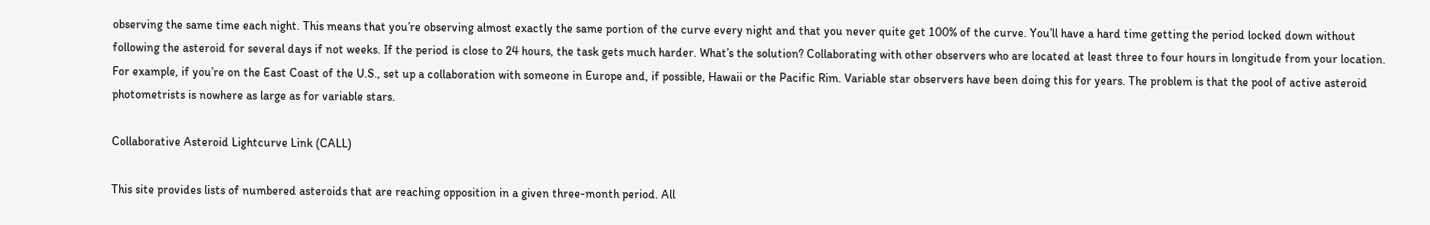observing the same time each night. This means that you’re observing almost exactly the same portion of the curve every night and that you never quite get 100% of the curve. You’ll have a hard time getting the period locked down without following the asteroid for several days if not weeks. If the period is close to 24 hours, the task gets much harder. What’s the solution? Collaborating with other observers who are located at least three to four hours in longitude from your location. For example, if you’re on the East Coast of the U.S., set up a collaboration with someone in Europe and, if possible, Hawaii or the Pacific Rim. Variable star observers have been doing this for years. The problem is that the pool of active asteroid photometrists is nowhere as large as for variable stars.

Collaborative Asteroid Lightcurve Link (CALL)

This site provides lists of numbered asteroids that are reaching opposition in a given three-month period. All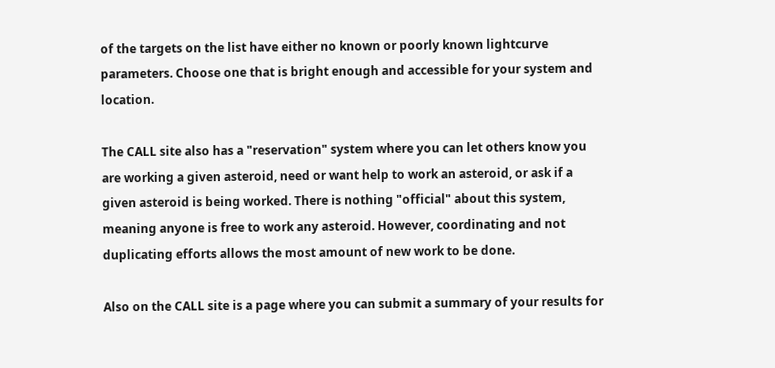of the targets on the list have either no known or poorly known lightcurve parameters. Choose one that is bright enough and accessible for your system and location.

The CALL site also has a "reservation" system where you can let others know you are working a given asteroid, need or want help to work an asteroid, or ask if a given asteroid is being worked. There is nothing "official" about this system, meaning anyone is free to work any asteroid. However, coordinating and not duplicating efforts allows the most amount of new work to be done.

Also on the CALL site is a page where you can submit a summary of your results for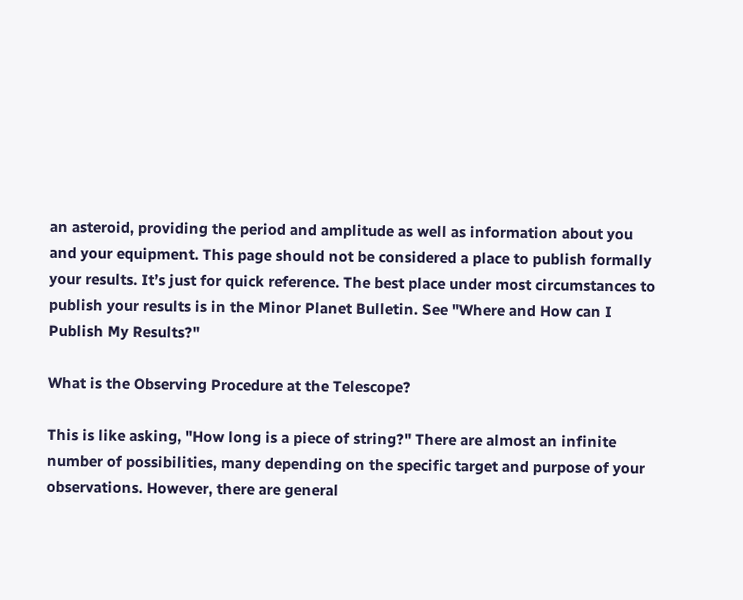an asteroid, providing the period and amplitude as well as information about you and your equipment. This page should not be considered a place to publish formally your results. It’s just for quick reference. The best place under most circumstances to publish your results is in the Minor Planet Bulletin. See "Where and How can I Publish My Results?"

What is the Observing Procedure at the Telescope?

This is like asking, "How long is a piece of string?" There are almost an infinite number of possibilities, many depending on the specific target and purpose of your observations. However, there are general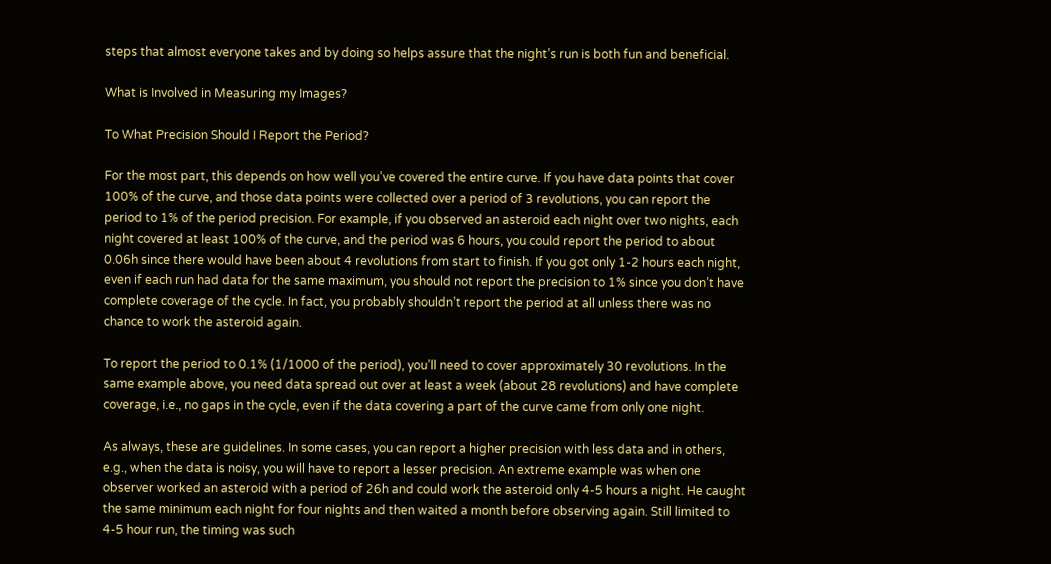steps that almost everyone takes and by doing so helps assure that the night’s run is both fun and beneficial.

What is Involved in Measuring my Images?

To What Precision Should I Report the Period?

For the most part, this depends on how well you’ve covered the entire curve. If you have data points that cover 100% of the curve, and those data points were collected over a period of 3 revolutions, you can report the period to 1% of the period precision. For example, if you observed an asteroid each night over two nights, each night covered at least 100% of the curve, and the period was 6 hours, you could report the period to about 0.06h since there would have been about 4 revolutions from start to finish. If you got only 1-2 hours each night, even if each run had data for the same maximum, you should not report the precision to 1% since you don’t have complete coverage of the cycle. In fact, you probably shouldn’t report the period at all unless there was no chance to work the asteroid again.

To report the period to 0.1% (1/1000 of the period), you’ll need to cover approximately 30 revolutions. In the same example above, you need data spread out over at least a week (about 28 revolutions) and have complete coverage, i.e., no gaps in the cycle, even if the data covering a part of the curve came from only one night.

As always, these are guidelines. In some cases, you can report a higher precision with less data and in others, e.g., when the data is noisy, you will have to report a lesser precision. An extreme example was when one observer worked an asteroid with a period of 26h and could work the asteroid only 4-5 hours a night. He caught the same minimum each night for four nights and then waited a month before observing again. Still limited to 4-5 hour run, the timing was such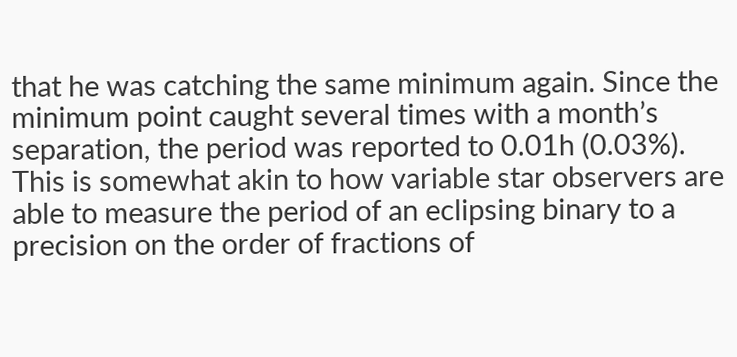that he was catching the same minimum again. Since the minimum point caught several times with a month’s separation, the period was reported to 0.01h (0.03%). This is somewhat akin to how variable star observers are able to measure the period of an eclipsing binary to a precision on the order of fractions of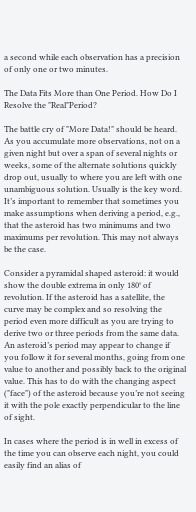a second while each observation has a precision of only one or two minutes.

The Data Fits More than One Period. How Do I Resolve the "Real"Period?

The battle cry of "More Data!" should be heard. As you accumulate more observations, not on a given night but over a span of several nights or weeks, some of the alternate solutions quickly drop out, usually to where you are left with one unambiguous solution. Usually is the key word.
It’s important to remember that sometimes you make assumptions when deriving a period, e.g., that the asteroid has two minimums and two maximums per revolution. This may not always be the case.

Consider a pyramidal shaped asteroid: it would show the double extrema in only 180° of revolution. If the asteroid has a satellite, the curve may be complex and so resolving the period even more difficult as you are trying to derive two or three periods from the same data. An asteroid’s period may appear to change if you follow it for several months, going from one value to another and possibly back to the original value. This has to do with the changing aspect ("face") of the asteroid because you’re not seeing it with the pole exactly perpendicular to the line of sight.

In cases where the period is in well in excess of the time you can observe each night, you could easily find an alias of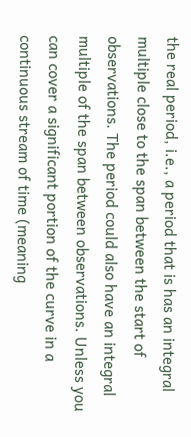the real period, i.e., a period that is has an integral multiple close to the span between the start of observations. The period could also have an integral multiple of the span between observations. Unless you can cover a significant portion of the curve in a continuous stream of time (meaning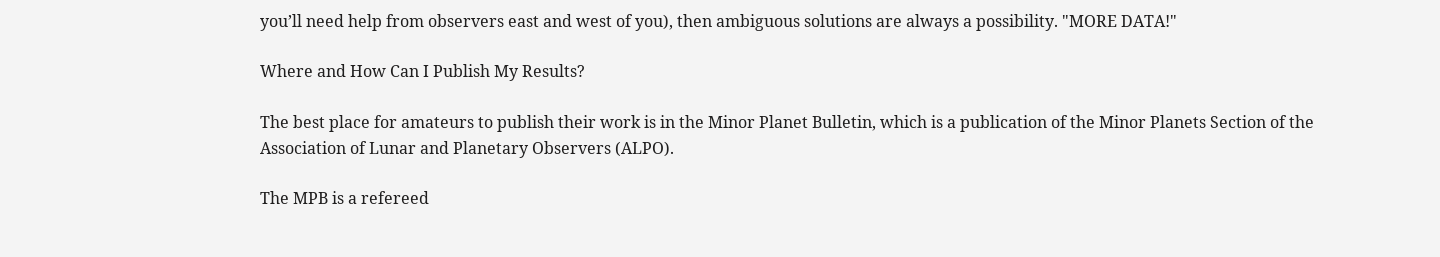you’ll need help from observers east and west of you), then ambiguous solutions are always a possibility. "MORE DATA!"

Where and How Can I Publish My Results?

The best place for amateurs to publish their work is in the Minor Planet Bulletin, which is a publication of the Minor Planets Section of the Association of Lunar and Planetary Observers (ALPO).

The MPB is a refereed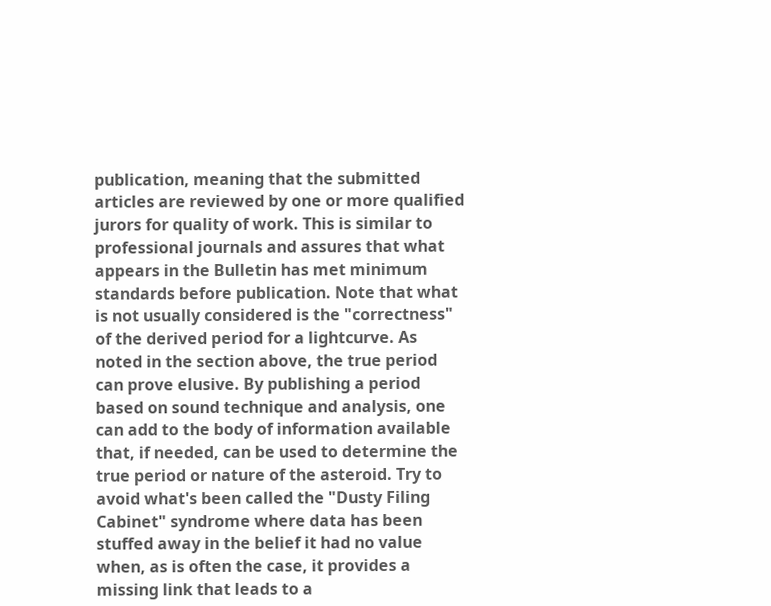publication, meaning that the submitted articles are reviewed by one or more qualified jurors for quality of work. This is similar to professional journals and assures that what appears in the Bulletin has met minimum standards before publication. Note that what is not usually considered is the "correctness" of the derived period for a lightcurve. As noted in the section above, the true period can prove elusive. By publishing a period based on sound technique and analysis, one can add to the body of information available that, if needed, can be used to determine the true period or nature of the asteroid. Try to avoid what's been called the "Dusty Filing Cabinet" syndrome where data has been stuffed away in the belief it had no value when, as is often the case, it provides a missing link that leads to a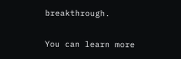breakthrough.

You can learn more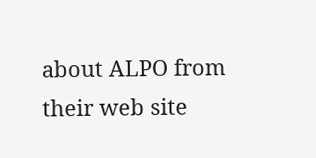about ALPO from their web site